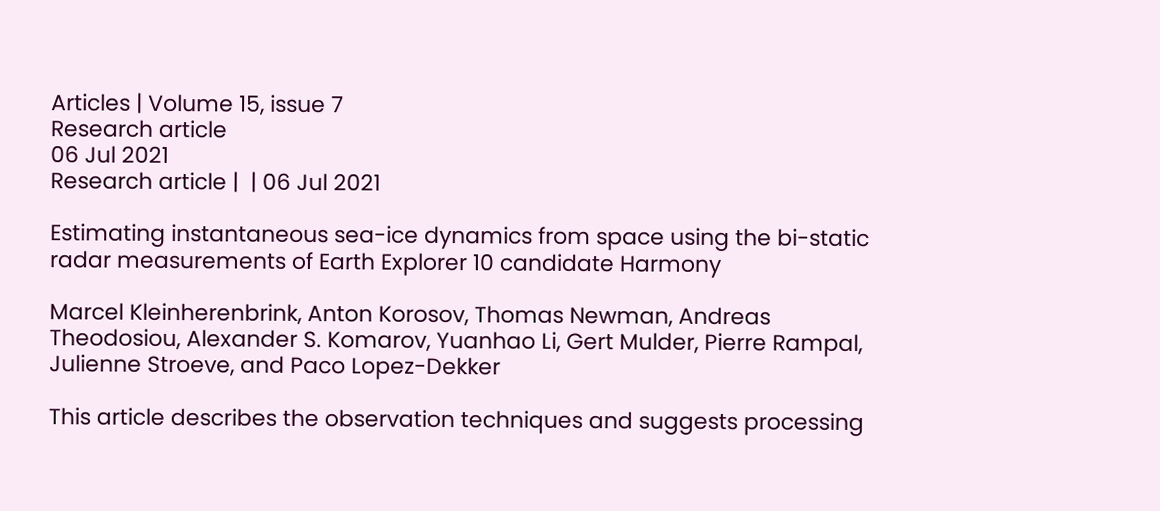Articles | Volume 15, issue 7
Research article
06 Jul 2021
Research article |  | 06 Jul 2021

Estimating instantaneous sea-ice dynamics from space using the bi-static radar measurements of Earth Explorer 10 candidate Harmony

Marcel Kleinherenbrink, Anton Korosov, Thomas Newman, Andreas Theodosiou, Alexander S. Komarov, Yuanhao Li, Gert Mulder, Pierre Rampal, Julienne Stroeve, and Paco Lopez-Dekker

This article describes the observation techniques and suggests processing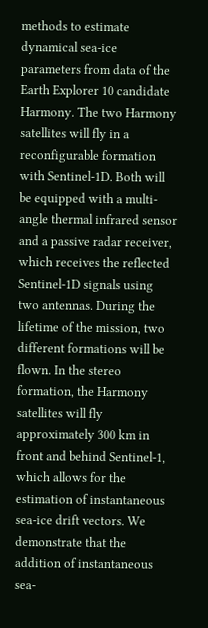methods to estimate dynamical sea-ice parameters from data of the Earth Explorer 10 candidate Harmony. The two Harmony satellites will fly in a reconfigurable formation with Sentinel-1D. Both will be equipped with a multi-angle thermal infrared sensor and a passive radar receiver, which receives the reflected Sentinel-1D signals using two antennas. During the lifetime of the mission, two different formations will be flown. In the stereo formation, the Harmony satellites will fly approximately 300 km in front and behind Sentinel-1, which allows for the estimation of instantaneous sea-ice drift vectors. We demonstrate that the addition of instantaneous sea-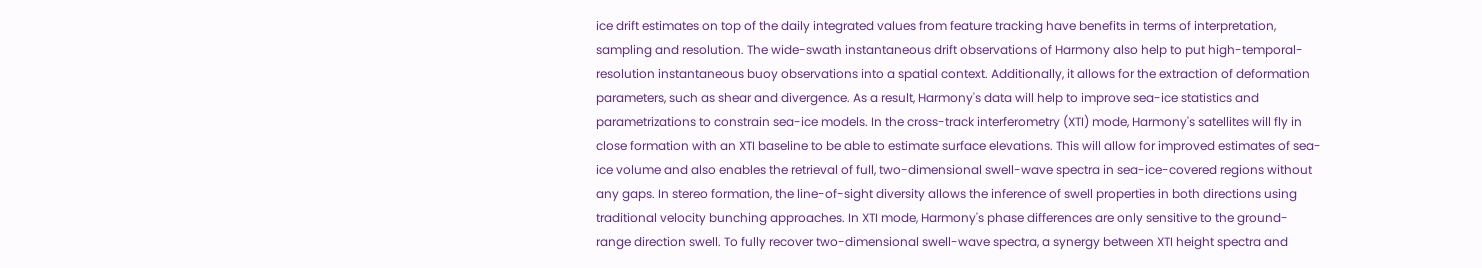ice drift estimates on top of the daily integrated values from feature tracking have benefits in terms of interpretation, sampling and resolution. The wide-swath instantaneous drift observations of Harmony also help to put high-temporal-resolution instantaneous buoy observations into a spatial context. Additionally, it allows for the extraction of deformation parameters, such as shear and divergence. As a result, Harmony's data will help to improve sea-ice statistics and parametrizations to constrain sea-ice models. In the cross-track interferometry (XTI) mode, Harmony's satellites will fly in close formation with an XTI baseline to be able to estimate surface elevations. This will allow for improved estimates of sea-ice volume and also enables the retrieval of full, two-dimensional swell-wave spectra in sea-ice-covered regions without any gaps. In stereo formation, the line-of-sight diversity allows the inference of swell properties in both directions using traditional velocity bunching approaches. In XTI mode, Harmony's phase differences are only sensitive to the ground-range direction swell. To fully recover two-dimensional swell-wave spectra, a synergy between XTI height spectra and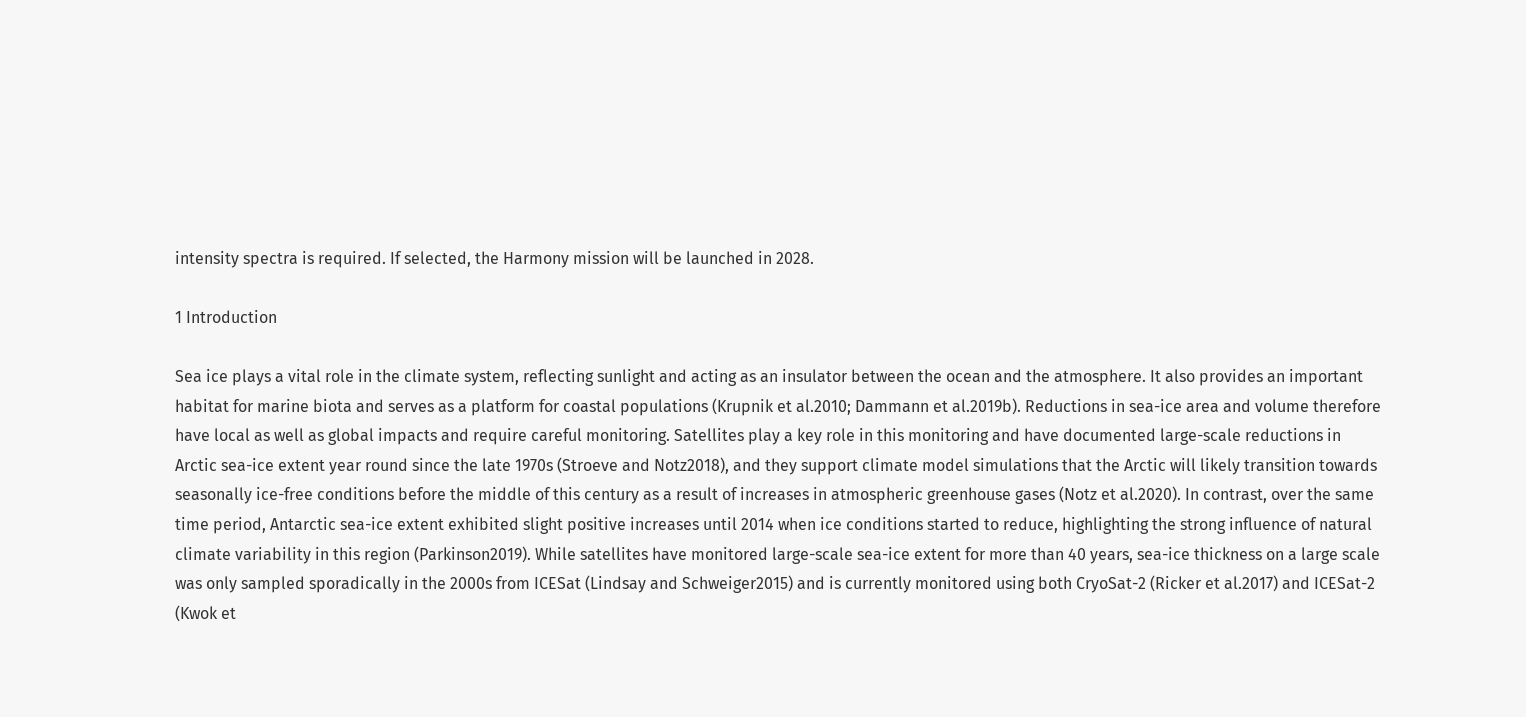intensity spectra is required. If selected, the Harmony mission will be launched in 2028.

1 Introduction

Sea ice plays a vital role in the climate system, reflecting sunlight and acting as an insulator between the ocean and the atmosphere. It also provides an important habitat for marine biota and serves as a platform for coastal populations (Krupnik et al.2010; Dammann et al.2019b). Reductions in sea-ice area and volume therefore have local as well as global impacts and require careful monitoring. Satellites play a key role in this monitoring and have documented large-scale reductions in Arctic sea-ice extent year round since the late 1970s (Stroeve and Notz2018), and they support climate model simulations that the Arctic will likely transition towards seasonally ice-free conditions before the middle of this century as a result of increases in atmospheric greenhouse gases (Notz et al.2020). In contrast, over the same time period, Antarctic sea-ice extent exhibited slight positive increases until 2014 when ice conditions started to reduce, highlighting the strong influence of natural climate variability in this region (Parkinson2019). While satellites have monitored large-scale sea-ice extent for more than 40 years, sea-ice thickness on a large scale was only sampled sporadically in the 2000s from ICESat (Lindsay and Schweiger2015) and is currently monitored using both CryoSat-2 (Ricker et al.2017) and ICESat-2 (Kwok et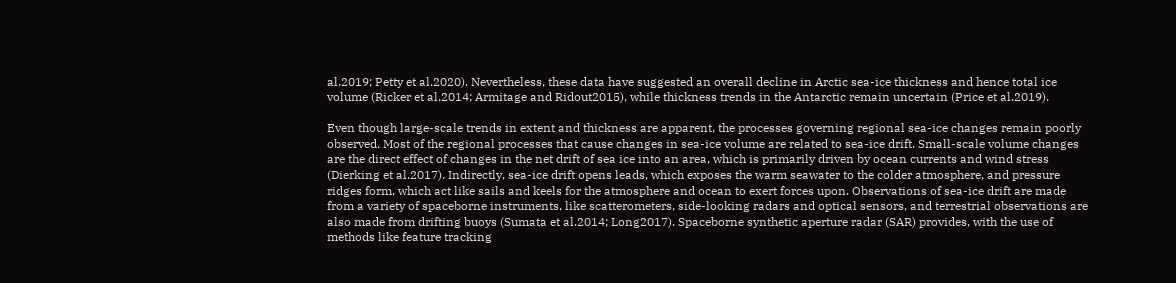al.2019; Petty et al.2020). Nevertheless, these data have suggested an overall decline in Arctic sea-ice thickness and hence total ice volume (Ricker et al.2014; Armitage and Ridout2015), while thickness trends in the Antarctic remain uncertain (Price et al.2019).

Even though large-scale trends in extent and thickness are apparent, the processes governing regional sea-ice changes remain poorly observed. Most of the regional processes that cause changes in sea-ice volume are related to sea-ice drift. Small-scale volume changes are the direct effect of changes in the net drift of sea ice into an area, which is primarily driven by ocean currents and wind stress (Dierking et al.2017). Indirectly, sea-ice drift opens leads, which exposes the warm seawater to the colder atmosphere, and pressure ridges form, which act like sails and keels for the atmosphere and ocean to exert forces upon. Observations of sea-ice drift are made from a variety of spaceborne instruments, like scatterometers, side-looking radars and optical sensors, and terrestrial observations are also made from drifting buoys (Sumata et al.2014; Long2017). Spaceborne synthetic aperture radar (SAR) provides, with the use of methods like feature tracking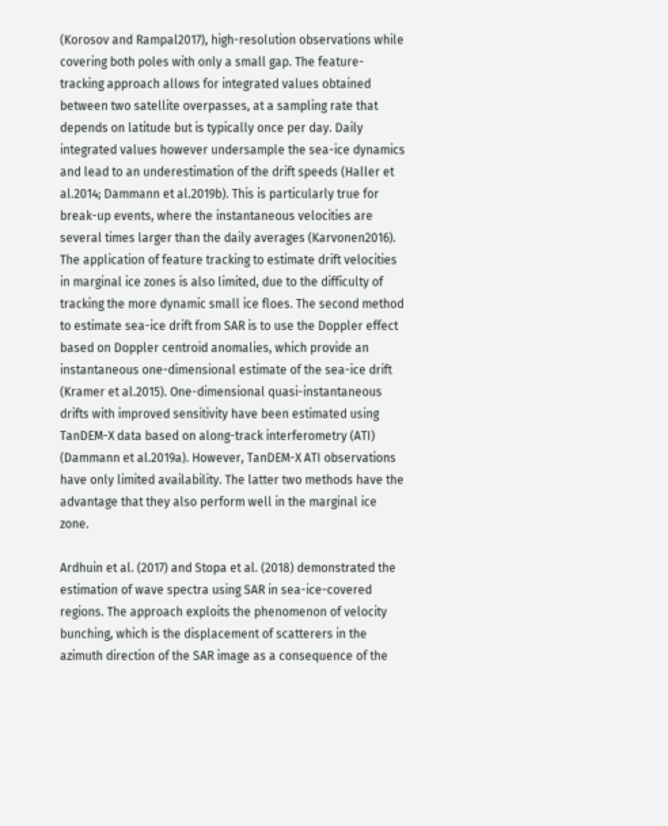(Korosov and Rampal2017), high-resolution observations while covering both poles with only a small gap. The feature-tracking approach allows for integrated values obtained between two satellite overpasses, at a sampling rate that depends on latitude but is typically once per day. Daily integrated values however undersample the sea-ice dynamics and lead to an underestimation of the drift speeds (Haller et al.2014; Dammann et al.2019b). This is particularly true for break-up events, where the instantaneous velocities are several times larger than the daily averages (Karvonen2016). The application of feature tracking to estimate drift velocities in marginal ice zones is also limited, due to the difficulty of tracking the more dynamic small ice floes. The second method to estimate sea-ice drift from SAR is to use the Doppler effect based on Doppler centroid anomalies, which provide an instantaneous one-dimensional estimate of the sea-ice drift (Kramer et al.2015). One-dimensional quasi-instantaneous drifts with improved sensitivity have been estimated using TanDEM-X data based on along-track interferometry (ATI) (Dammann et al.2019a). However, TanDEM-X ATI observations have only limited availability. The latter two methods have the advantage that they also perform well in the marginal ice zone.

Ardhuin et al. (2017) and Stopa et al. (2018) demonstrated the estimation of wave spectra using SAR in sea-ice-covered regions. The approach exploits the phenomenon of velocity bunching, which is the displacement of scatterers in the azimuth direction of the SAR image as a consequence of the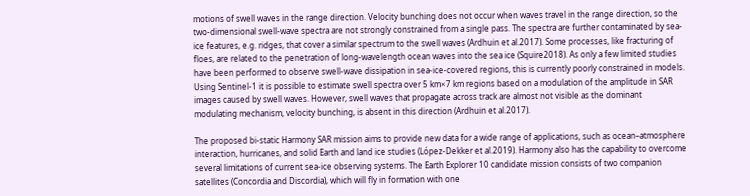motions of swell waves in the range direction. Velocity bunching does not occur when waves travel in the range direction, so the two-dimensional swell-wave spectra are not strongly constrained from a single pass. The spectra are further contaminated by sea-ice features, e.g. ridges, that cover a similar spectrum to the swell waves (Ardhuin et al.2017). Some processes, like fracturing of floes, are related to the penetration of long-wavelength ocean waves into the sea ice (Squire2018). As only a few limited studies have been performed to observe swell-wave dissipation in sea-ice-covered regions, this is currently poorly constrained in models. Using Sentinel-1 it is possible to estimate swell spectra over 5 km×7 km regions based on a modulation of the amplitude in SAR images caused by swell waves. However, swell waves that propagate across track are almost not visible as the dominant modulating mechanism, velocity bunching, is absent in this direction (Ardhuin et al.2017).

The proposed bi-static Harmony SAR mission aims to provide new data for a wide range of applications, such as ocean–atmosphere interaction, hurricanes, and solid Earth and land ice studies (López-Dekker et al.2019). Harmony also has the capability to overcome several limitations of current sea-ice observing systems. The Earth Explorer 10 candidate mission consists of two companion satellites (Concordia and Discordia), which will fly in formation with one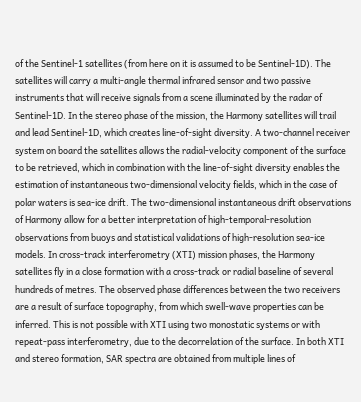of the Sentinel-1 satellites (from here on it is assumed to be Sentinel-1D). The satellites will carry a multi-angle thermal infrared sensor and two passive instruments that will receive signals from a scene illuminated by the radar of Sentinel-1D. In the stereo phase of the mission, the Harmony satellites will trail and lead Sentinel-1D, which creates line-of-sight diversity. A two-channel receiver system on board the satellites allows the radial-velocity component of the surface to be retrieved, which in combination with the line-of-sight diversity enables the estimation of instantaneous two-dimensional velocity fields, which in the case of polar waters is sea-ice drift. The two-dimensional instantaneous drift observations of Harmony allow for a better interpretation of high-temporal-resolution observations from buoys and statistical validations of high-resolution sea-ice models. In cross-track interferometry (XTI) mission phases, the Harmony satellites fly in a close formation with a cross-track or radial baseline of several hundreds of metres. The observed phase differences between the two receivers are a result of surface topography, from which swell-wave properties can be inferred. This is not possible with XTI using two monostatic systems or with repeat-pass interferometry, due to the decorrelation of the surface. In both XTI and stereo formation, SAR spectra are obtained from multiple lines of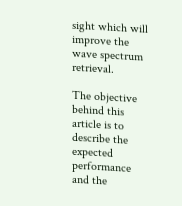sight which will improve the wave spectrum retrieval.

The objective behind this article is to describe the expected performance and the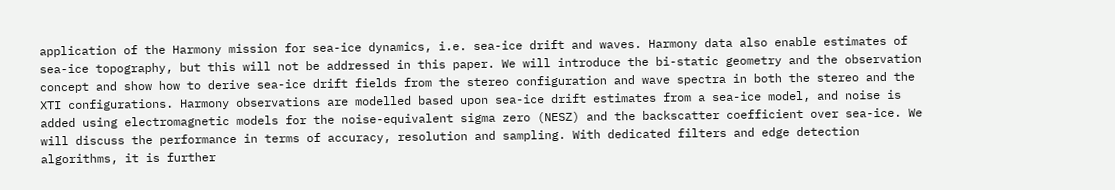application of the Harmony mission for sea-ice dynamics, i.e. sea-ice drift and waves. Harmony data also enable estimates of sea-ice topography, but this will not be addressed in this paper. We will introduce the bi-static geometry and the observation concept and show how to derive sea-ice drift fields from the stereo configuration and wave spectra in both the stereo and the XTI configurations. Harmony observations are modelled based upon sea-ice drift estimates from a sea-ice model, and noise is added using electromagnetic models for the noise-equivalent sigma zero (NESZ) and the backscatter coefficient over sea-ice. We will discuss the performance in terms of accuracy, resolution and sampling. With dedicated filters and edge detection algorithms, it is further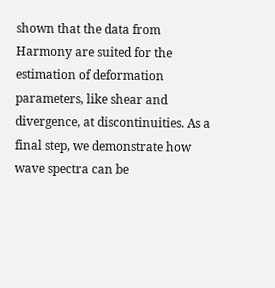shown that the data from Harmony are suited for the estimation of deformation parameters, like shear and divergence, at discontinuities. As a final step, we demonstrate how wave spectra can be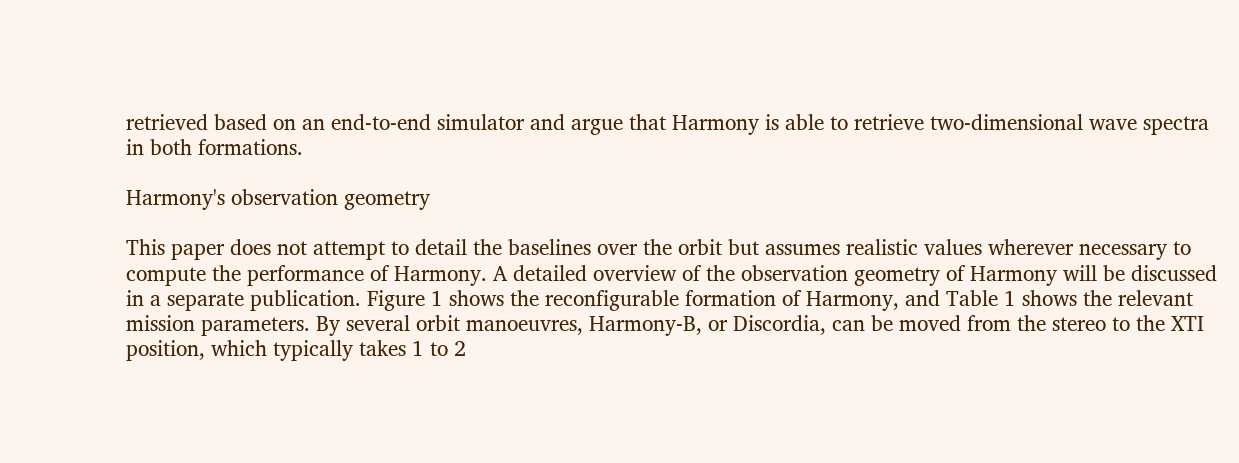retrieved based on an end-to-end simulator and argue that Harmony is able to retrieve two-dimensional wave spectra in both formations.

Harmony's observation geometry

This paper does not attempt to detail the baselines over the orbit but assumes realistic values wherever necessary to compute the performance of Harmony. A detailed overview of the observation geometry of Harmony will be discussed in a separate publication. Figure 1 shows the reconfigurable formation of Harmony, and Table 1 shows the relevant mission parameters. By several orbit manoeuvres, Harmony-B, or Discordia, can be moved from the stereo to the XTI position, which typically takes 1 to 2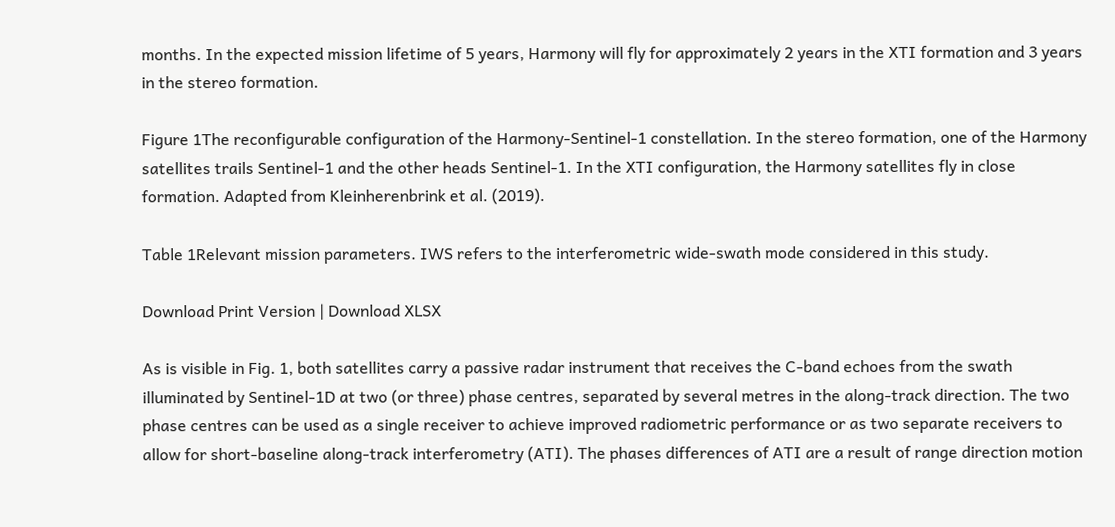months. In the expected mission lifetime of 5 years, Harmony will fly for approximately 2 years in the XTI formation and 3 years in the stereo formation.

Figure 1The reconfigurable configuration of the Harmony-Sentinel-1 constellation. In the stereo formation, one of the Harmony satellites trails Sentinel-1 and the other heads Sentinel-1. In the XTI configuration, the Harmony satellites fly in close formation. Adapted from Kleinherenbrink et al. (2019).

Table 1Relevant mission parameters. IWS refers to the interferometric wide-swath mode considered in this study.

Download Print Version | Download XLSX

As is visible in Fig. 1, both satellites carry a passive radar instrument that receives the C-band echoes from the swath illuminated by Sentinel-1D at two (or three) phase centres, separated by several metres in the along-track direction. The two phase centres can be used as a single receiver to achieve improved radiometric performance or as two separate receivers to allow for short-baseline along-track interferometry (ATI). The phases differences of ATI are a result of range direction motion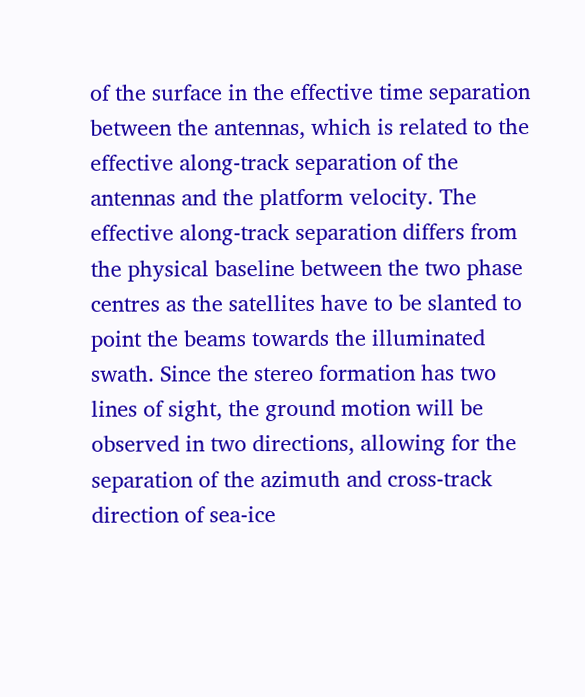of the surface in the effective time separation between the antennas, which is related to the effective along-track separation of the antennas and the platform velocity. The effective along-track separation differs from the physical baseline between the two phase centres as the satellites have to be slanted to point the beams towards the illuminated swath. Since the stereo formation has two lines of sight, the ground motion will be observed in two directions, allowing for the separation of the azimuth and cross-track direction of sea-ice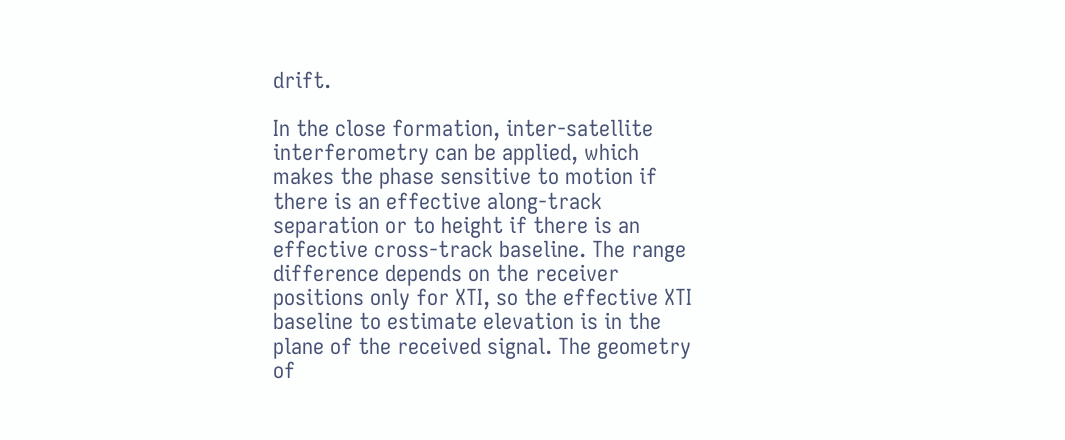drift.

In the close formation, inter-satellite interferometry can be applied, which makes the phase sensitive to motion if there is an effective along-track separation or to height if there is an effective cross-track baseline. The range difference depends on the receiver positions only for XTI, so the effective XTI baseline to estimate elevation is in the plane of the received signal. The geometry of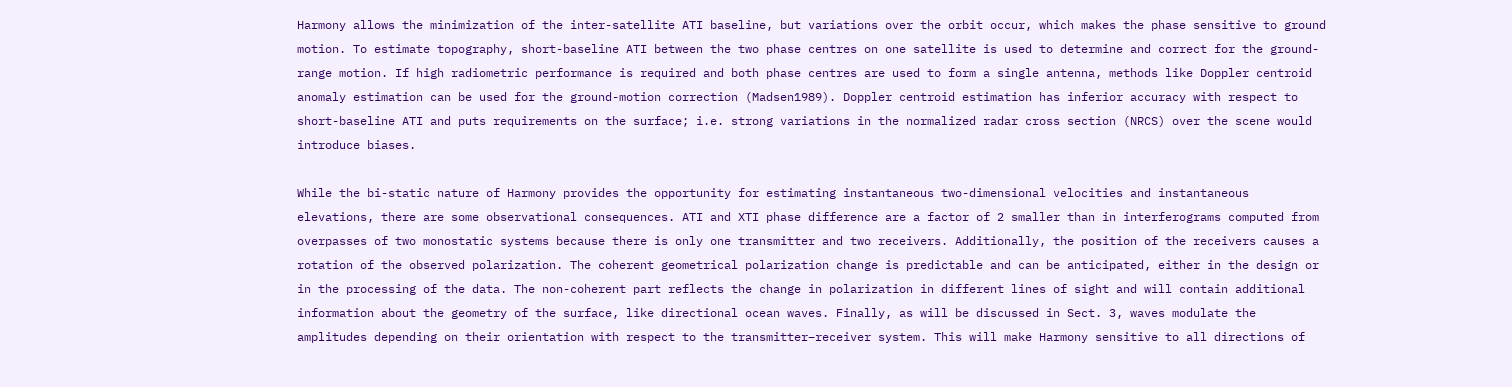Harmony allows the minimization of the inter-satellite ATI baseline, but variations over the orbit occur, which makes the phase sensitive to ground motion. To estimate topography, short-baseline ATI between the two phase centres on one satellite is used to determine and correct for the ground-range motion. If high radiometric performance is required and both phase centres are used to form a single antenna, methods like Doppler centroid anomaly estimation can be used for the ground-motion correction (Madsen1989). Doppler centroid estimation has inferior accuracy with respect to short-baseline ATI and puts requirements on the surface; i.e. strong variations in the normalized radar cross section (NRCS) over the scene would introduce biases.

While the bi-static nature of Harmony provides the opportunity for estimating instantaneous two-dimensional velocities and instantaneous elevations, there are some observational consequences. ATI and XTI phase difference are a factor of 2 smaller than in interferograms computed from overpasses of two monostatic systems because there is only one transmitter and two receivers. Additionally, the position of the receivers causes a rotation of the observed polarization. The coherent geometrical polarization change is predictable and can be anticipated, either in the design or in the processing of the data. The non-coherent part reflects the change in polarization in different lines of sight and will contain additional information about the geometry of the surface, like directional ocean waves. Finally, as will be discussed in Sect. 3, waves modulate the amplitudes depending on their orientation with respect to the transmitter–receiver system. This will make Harmony sensitive to all directions of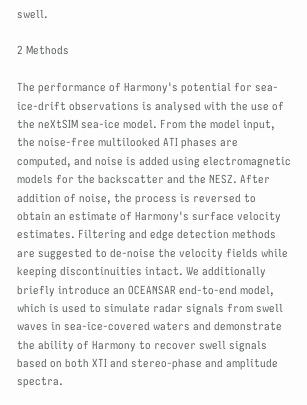swell.

2 Methods

The performance of Harmony's potential for sea-ice-drift observations is analysed with the use of the neXtSIM sea-ice model. From the model input, the noise-free multilooked ATI phases are computed, and noise is added using electromagnetic models for the backscatter and the NESZ. After addition of noise, the process is reversed to obtain an estimate of Harmony's surface velocity estimates. Filtering and edge detection methods are suggested to de-noise the velocity fields while keeping discontinuities intact. We additionally briefly introduce an OCEANSAR end-to-end model, which is used to simulate radar signals from swell waves in sea-ice-covered waters and demonstrate the ability of Harmony to recover swell signals based on both XTI and stereo-phase and amplitude spectra.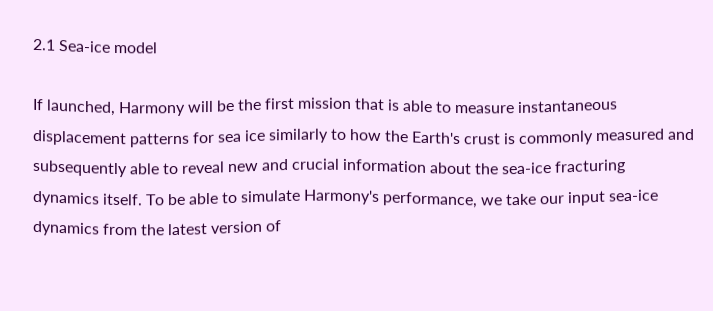2.1 Sea-ice model

If launched, Harmony will be the first mission that is able to measure instantaneous displacement patterns for sea ice similarly to how the Earth's crust is commonly measured and subsequently able to reveal new and crucial information about the sea-ice fracturing dynamics itself. To be able to simulate Harmony's performance, we take our input sea-ice dynamics from the latest version of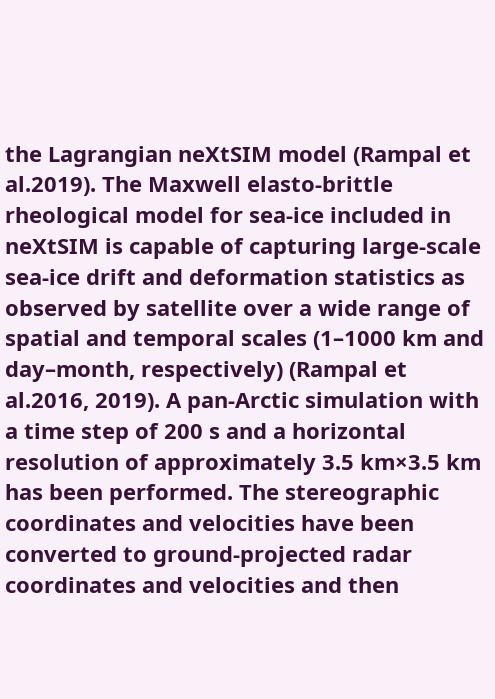the Lagrangian neXtSIM model (Rampal et al.2019). The Maxwell elasto-brittle rheological model for sea-ice included in neXtSIM is capable of capturing large-scale sea-ice drift and deformation statistics as observed by satellite over a wide range of spatial and temporal scales (1–1000 km and day–month, respectively) (Rampal et al.2016, 2019). A pan-Arctic simulation with a time step of 200 s and a horizontal resolution of approximately 3.5 km×3.5 km has been performed. The stereographic coordinates and velocities have been converted to ground-projected radar coordinates and velocities and then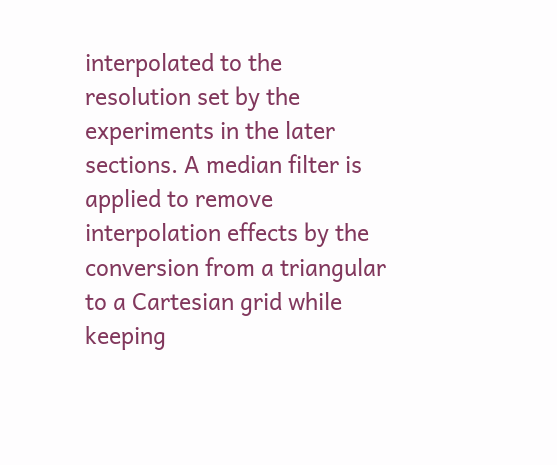interpolated to the resolution set by the experiments in the later sections. A median filter is applied to remove interpolation effects by the conversion from a triangular to a Cartesian grid while keeping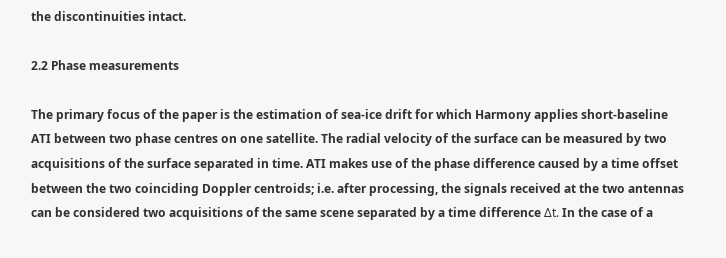the discontinuities intact.

2.2 Phase measurements

The primary focus of the paper is the estimation of sea-ice drift for which Harmony applies short-baseline ATI between two phase centres on one satellite. The radial velocity of the surface can be measured by two acquisitions of the surface separated in time. ATI makes use of the phase difference caused by a time offset between the two coinciding Doppler centroids; i.e. after processing, the signals received at the two antennas can be considered two acquisitions of the same scene separated by a time difference Δt. In the case of a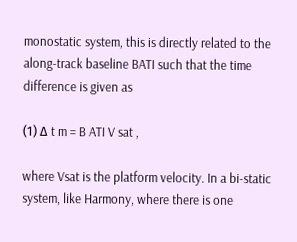monostatic system, this is directly related to the along-track baseline BATI such that the time difference is given as

(1) Δ t m = B ATI V sat ,

where Vsat is the platform velocity. In a bi-static system, like Harmony, where there is one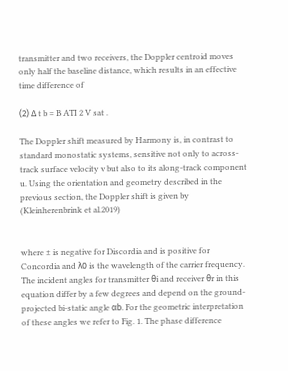transmitter and two receivers, the Doppler centroid moves only half the baseline distance, which results in an effective time difference of

(2) Δ t b = B ATI 2 V sat .

The Doppler shift measured by Harmony is, in contrast to standard monostatic systems, sensitive not only to across-track surface velocity v but also to its along-track component u. Using the orientation and geometry described in the previous section, the Doppler shift is given by (Kleinherenbrink et al.2019)


where ± is negative for Discordia and is positive for Concordia and λ0 is the wavelength of the carrier frequency. The incident angles for transmitter θi and receiver θr in this equation differ by a few degrees and depend on the ground-projected bi-static angle αb. For the geometric interpretation of these angles we refer to Fig. 1. The phase difference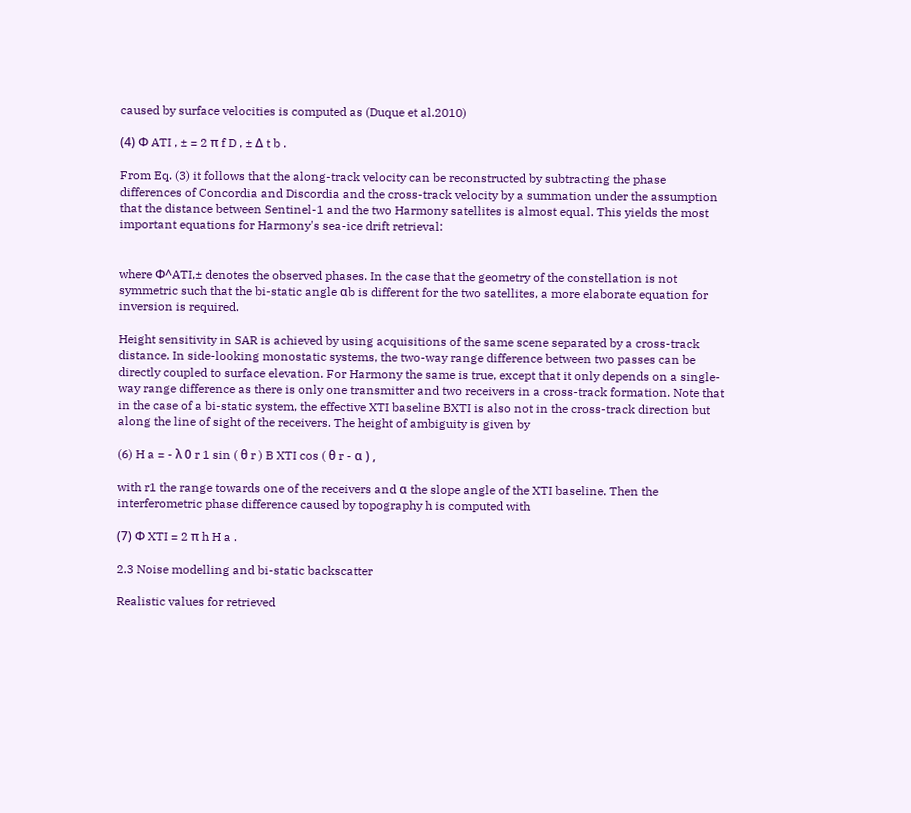caused by surface velocities is computed as (Duque et al.2010)

(4) Φ ATI , ± = 2 π f D , ± Δ t b .

From Eq. (3) it follows that the along-track velocity can be reconstructed by subtracting the phase differences of Concordia and Discordia and the cross-track velocity by a summation under the assumption that the distance between Sentinel-1 and the two Harmony satellites is almost equal. This yields the most important equations for Harmony's sea-ice drift retrieval:


where Φ^ATI,± denotes the observed phases. In the case that the geometry of the constellation is not symmetric such that the bi-static angle αb is different for the two satellites, a more elaborate equation for inversion is required.

Height sensitivity in SAR is achieved by using acquisitions of the same scene separated by a cross-track distance. In side-looking monostatic systems, the two-way range difference between two passes can be directly coupled to surface elevation. For Harmony the same is true, except that it only depends on a single-way range difference as there is only one transmitter and two receivers in a cross-track formation. Note that in the case of a bi-static system, the effective XTI baseline BXTI is also not in the cross-track direction but along the line of sight of the receivers. The height of ambiguity is given by

(6) H a = - λ 0 r 1 sin ( θ r ) B XTI cos ( θ r - α ) ,

with r1 the range towards one of the receivers and α the slope angle of the XTI baseline. Then the interferometric phase difference caused by topography h is computed with

(7) Φ XTI = 2 π h H a .

2.3 Noise modelling and bi-static backscatter

Realistic values for retrieved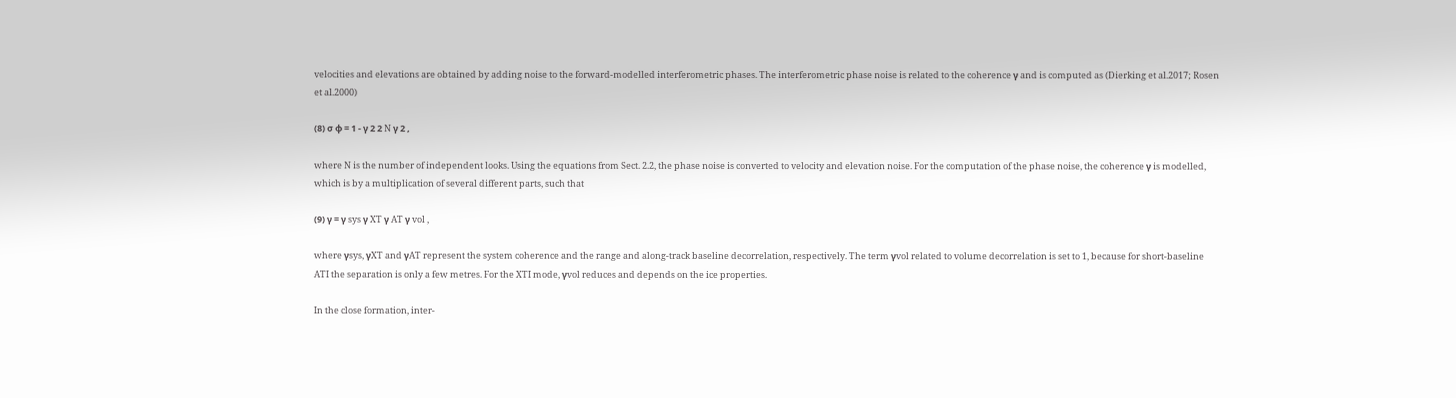velocities and elevations are obtained by adding noise to the forward-modelled interferometric phases. The interferometric phase noise is related to the coherence γ and is computed as (Dierking et al.2017; Rosen et al.2000)

(8) σ ϕ = 1 - γ 2 2 N γ 2 ,

where N is the number of independent looks. Using the equations from Sect. 2.2, the phase noise is converted to velocity and elevation noise. For the computation of the phase noise, the coherence γ is modelled, which is by a multiplication of several different parts, such that

(9) γ = γ sys γ XT γ AT γ vol ,

where γsys, γXT and γAT represent the system coherence and the range and along-track baseline decorrelation, respectively. The term γvol related to volume decorrelation is set to 1, because for short-baseline ATI the separation is only a few metres. For the XTI mode, γvol reduces and depends on the ice properties.

In the close formation, inter-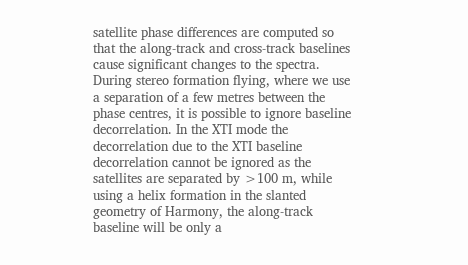satellite phase differences are computed so that the along-track and cross-track baselines cause significant changes to the spectra. During stereo formation flying, where we use a separation of a few metres between the phase centres, it is possible to ignore baseline decorrelation. In the XTI mode the decorrelation due to the XTI baseline decorrelation cannot be ignored as the satellites are separated by >100 m, while using a helix formation in the slanted geometry of Harmony, the along-track baseline will be only a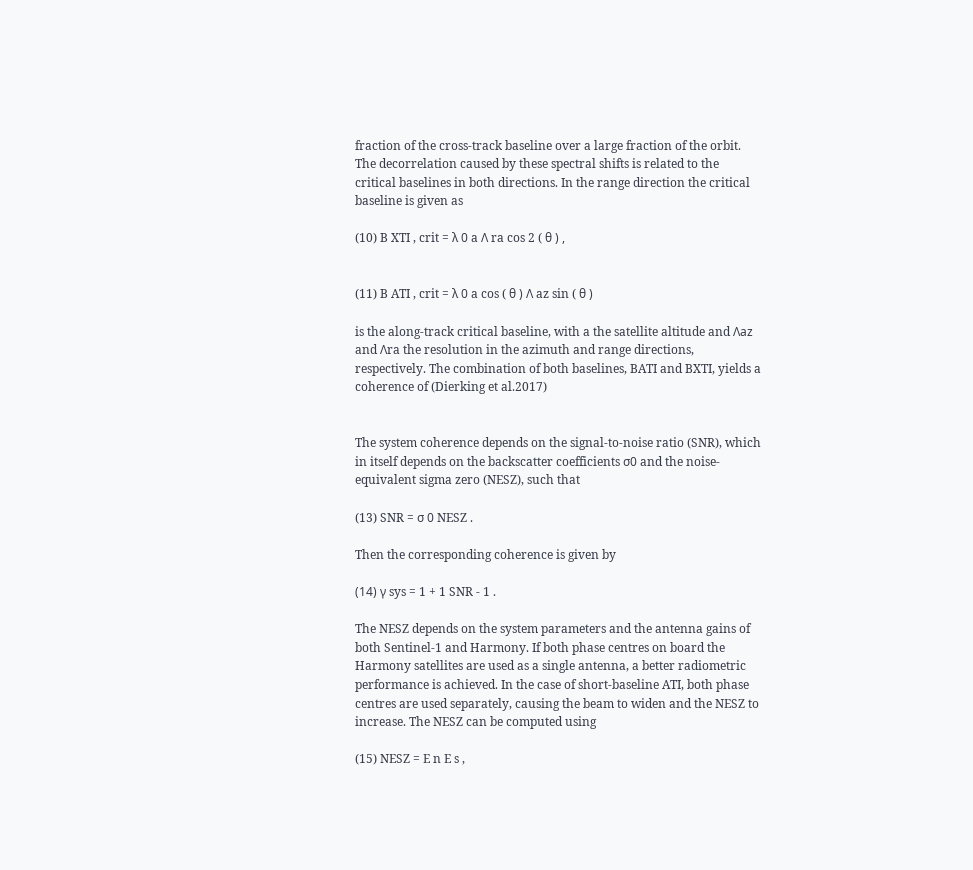fraction of the cross-track baseline over a large fraction of the orbit. The decorrelation caused by these spectral shifts is related to the critical baselines in both directions. In the range direction the critical baseline is given as

(10) B XTI , crit = λ 0 a Λ ra cos 2 ( θ ) ,


(11) B ATI , crit = λ 0 a cos ( θ ) Λ az sin ( θ )

is the along-track critical baseline, with a the satellite altitude and Λaz and Λra the resolution in the azimuth and range directions, respectively. The combination of both baselines, BATI and BXTI, yields a coherence of (Dierking et al.2017)


The system coherence depends on the signal-to-noise ratio (SNR), which in itself depends on the backscatter coefficients σ0 and the noise-equivalent sigma zero (NESZ), such that

(13) SNR = σ 0 NESZ .

Then the corresponding coherence is given by

(14) γ sys = 1 + 1 SNR - 1 .

The NESZ depends on the system parameters and the antenna gains of both Sentinel-1 and Harmony. If both phase centres on board the Harmony satellites are used as a single antenna, a better radiometric performance is achieved. In the case of short-baseline ATI, both phase centres are used separately, causing the beam to widen and the NESZ to increase. The NESZ can be computed using

(15) NESZ = E n E s ,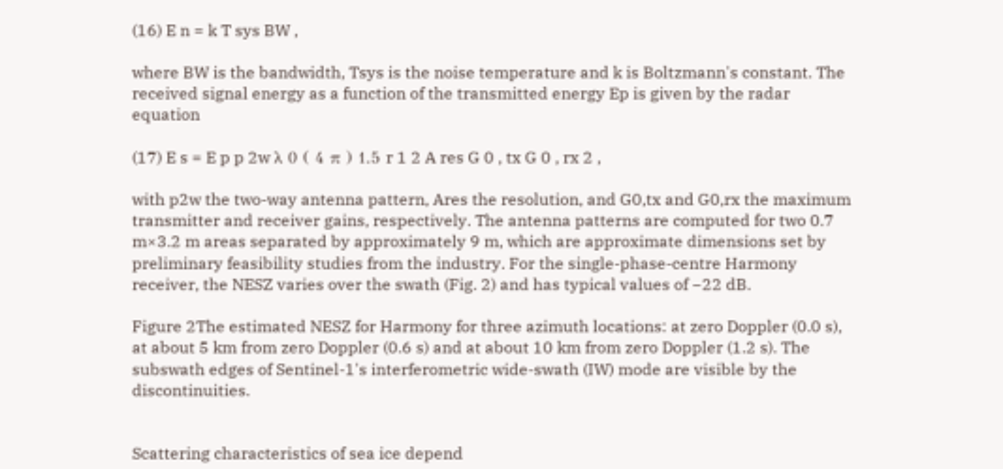(16) E n = k T sys BW ,

where BW is the bandwidth, Tsys is the noise temperature and k is Boltzmann's constant. The received signal energy as a function of the transmitted energy Ep is given by the radar equation

(17) E s = E p p 2w λ 0 ( 4 π ) 1.5 r 1 2 A res G 0 , tx G 0 , rx 2 ,

with p2w the two-way antenna pattern, Ares the resolution, and G0,tx and G0,rx the maximum transmitter and receiver gains, respectively. The antenna patterns are computed for two 0.7 m×3.2 m areas separated by approximately 9 m, which are approximate dimensions set by preliminary feasibility studies from the industry. For the single-phase-centre Harmony receiver, the NESZ varies over the swath (Fig. 2) and has typical values of −22 dB.

Figure 2The estimated NESZ for Harmony for three azimuth locations: at zero Doppler (0.0 s), at about 5 km from zero Doppler (0.6 s) and at about 10 km from zero Doppler (1.2 s). The subswath edges of Sentinel-1's interferometric wide-swath (IW) mode are visible by the discontinuities.


Scattering characteristics of sea ice depend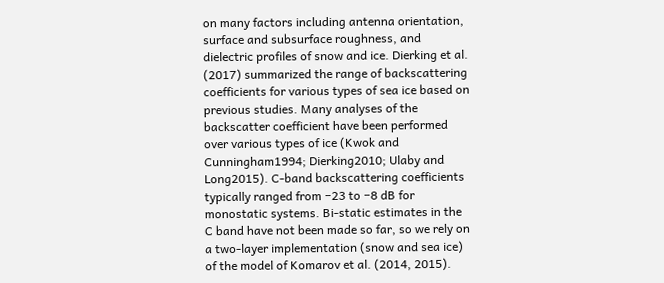on many factors including antenna orientation, surface and subsurface roughness, and dielectric profiles of snow and ice. Dierking et al. (2017) summarized the range of backscattering coefficients for various types of sea ice based on previous studies. Many analyses of the backscatter coefficient have been performed over various types of ice (Kwok and Cunningham1994; Dierking2010; Ulaby and Long2015). C-band backscattering coefficients typically ranged from −23 to −8 dB for monostatic systems. Bi-static estimates in the C band have not been made so far, so we rely on a two-layer implementation (snow and sea ice) of the model of Komarov et al. (2014, 2015).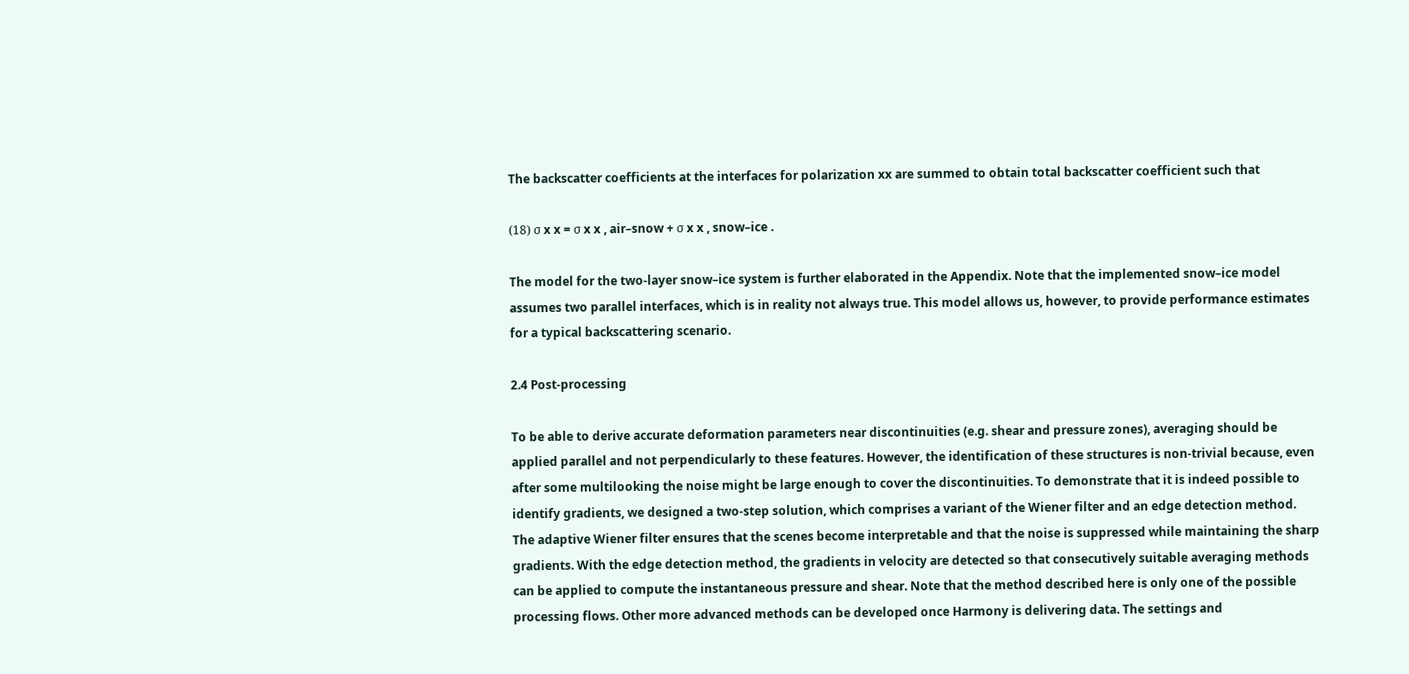The backscatter coefficients at the interfaces for polarization xx are summed to obtain total backscatter coefficient such that

(18) σ x x = σ x x , air–snow + σ x x , snow–ice .

The model for the two-layer snow–ice system is further elaborated in the Appendix. Note that the implemented snow–ice model assumes two parallel interfaces, which is in reality not always true. This model allows us, however, to provide performance estimates for a typical backscattering scenario.

2.4 Post-processing

To be able to derive accurate deformation parameters near discontinuities (e.g. shear and pressure zones), averaging should be applied parallel and not perpendicularly to these features. However, the identification of these structures is non-trivial because, even after some multilooking the noise might be large enough to cover the discontinuities. To demonstrate that it is indeed possible to identify gradients, we designed a two-step solution, which comprises a variant of the Wiener filter and an edge detection method. The adaptive Wiener filter ensures that the scenes become interpretable and that the noise is suppressed while maintaining the sharp gradients. With the edge detection method, the gradients in velocity are detected so that consecutively suitable averaging methods can be applied to compute the instantaneous pressure and shear. Note that the method described here is only one of the possible processing flows. Other more advanced methods can be developed once Harmony is delivering data. The settings and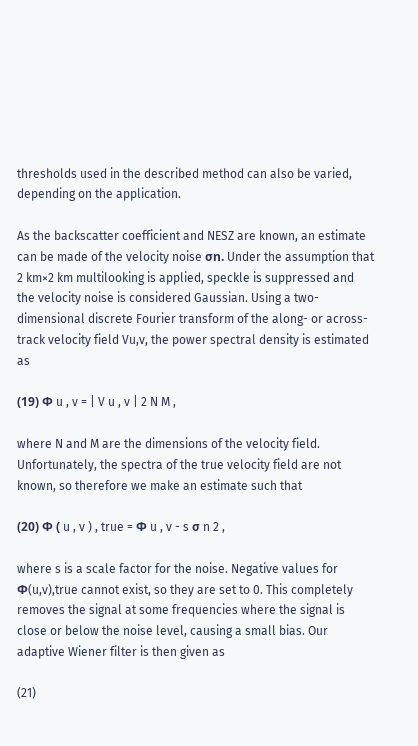thresholds used in the described method can also be varied, depending on the application.

As the backscatter coefficient and NESZ are known, an estimate can be made of the velocity noise σn. Under the assumption that 2 km×2 km multilooking is applied, speckle is suppressed and the velocity noise is considered Gaussian. Using a two-dimensional discrete Fourier transform of the along- or across-track velocity field Vu,v, the power spectral density is estimated as

(19) Φ u , v = | V u , v | 2 N M ,

where N and M are the dimensions of the velocity field. Unfortunately, the spectra of the true velocity field are not known, so therefore we make an estimate such that

(20) Φ ( u , v ) , true = Φ u , v - s σ n 2 ,

where s is a scale factor for the noise. Negative values for Φ(u,v),true cannot exist, so they are set to 0. This completely removes the signal at some frequencies where the signal is close or below the noise level, causing a small bias. Our adaptive Wiener filter is then given as

(21)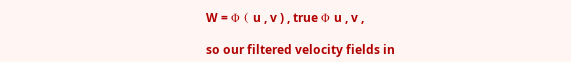W = Φ ( u , v ) , true Φ u , v ,

so our filtered velocity fields in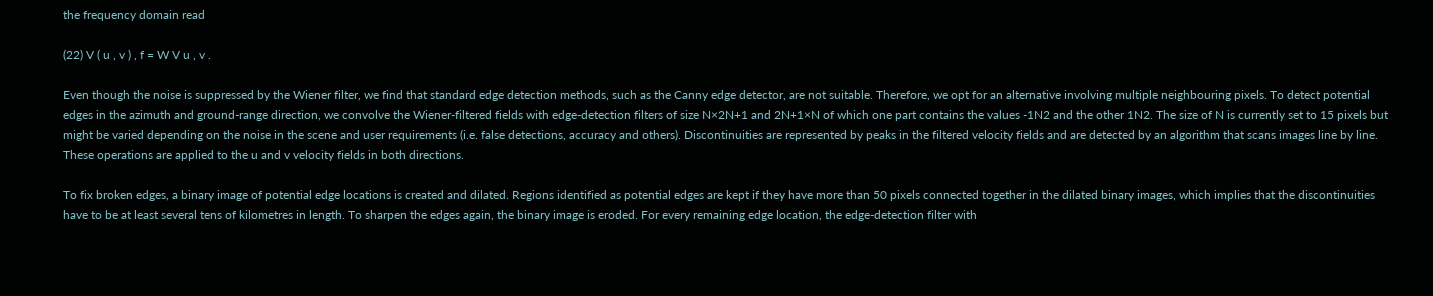the frequency domain read

(22) V ( u , v ) , f = W V u , v .

Even though the noise is suppressed by the Wiener filter, we find that standard edge detection methods, such as the Canny edge detector, are not suitable. Therefore, we opt for an alternative involving multiple neighbouring pixels. To detect potential edges in the azimuth and ground-range direction, we convolve the Wiener-filtered fields with edge-detection filters of size N×2N+1 and 2N+1×N of which one part contains the values -1N2 and the other 1N2. The size of N is currently set to 15 pixels but might be varied depending on the noise in the scene and user requirements (i.e. false detections, accuracy and others). Discontinuities are represented by peaks in the filtered velocity fields and are detected by an algorithm that scans images line by line. These operations are applied to the u and v velocity fields in both directions.

To fix broken edges, a binary image of potential edge locations is created and dilated. Regions identified as potential edges are kept if they have more than 50 pixels connected together in the dilated binary images, which implies that the discontinuities have to be at least several tens of kilometres in length. To sharpen the edges again, the binary image is eroded. For every remaining edge location, the edge-detection filter with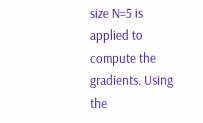size N=5 is applied to compute the gradients. Using the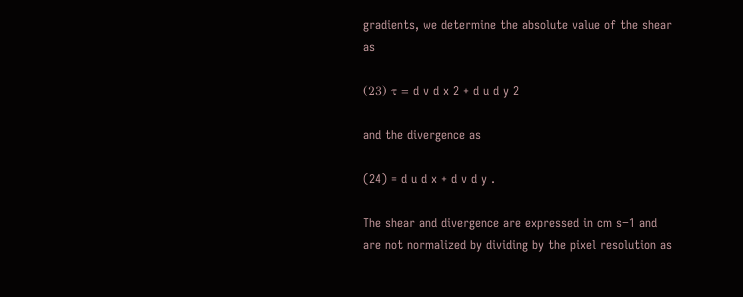gradients, we determine the absolute value of the shear as

(23) τ = d v d x 2 + d u d y 2

and the divergence as

(24) = d u d x + d v d y .

The shear and divergence are expressed in cm s−1 and are not normalized by dividing by the pixel resolution as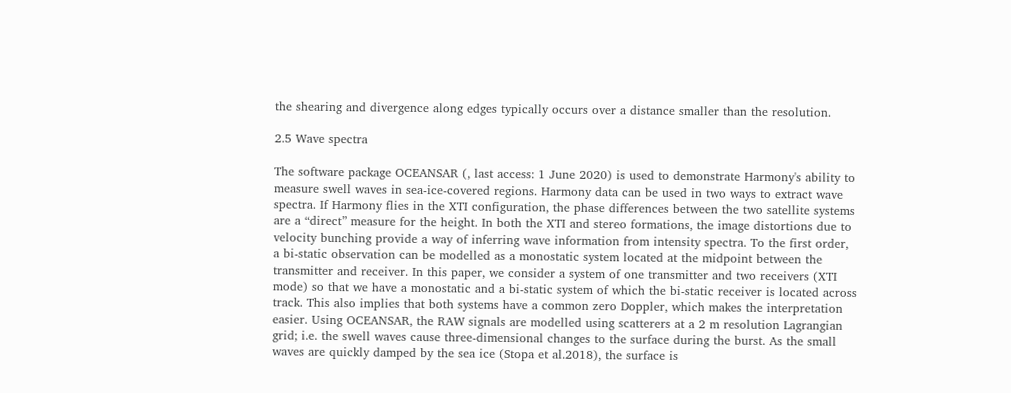the shearing and divergence along edges typically occurs over a distance smaller than the resolution.

2.5 Wave spectra

The software package OCEANSAR (, last access: 1 June 2020) is used to demonstrate Harmony's ability to measure swell waves in sea-ice-covered regions. Harmony data can be used in two ways to extract wave spectra. If Harmony flies in the XTI configuration, the phase differences between the two satellite systems are a “direct” measure for the height. In both the XTI and stereo formations, the image distortions due to velocity bunching provide a way of inferring wave information from intensity spectra. To the first order, a bi-static observation can be modelled as a monostatic system located at the midpoint between the transmitter and receiver. In this paper, we consider a system of one transmitter and two receivers (XTI mode) so that we have a monostatic and a bi-static system of which the bi-static receiver is located across track. This also implies that both systems have a common zero Doppler, which makes the interpretation easier. Using OCEANSAR, the RAW signals are modelled using scatterers at a 2 m resolution Lagrangian grid; i.e. the swell waves cause three-dimensional changes to the surface during the burst. As the small waves are quickly damped by the sea ice (Stopa et al.2018), the surface is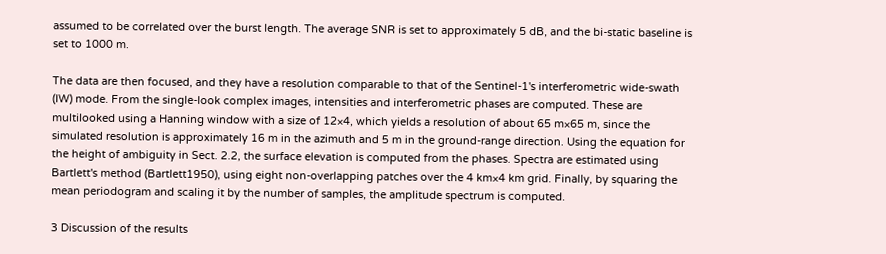assumed to be correlated over the burst length. The average SNR is set to approximately 5 dB, and the bi-static baseline is set to 1000 m.

The data are then focused, and they have a resolution comparable to that of the Sentinel-1's interferometric wide-swath (IW) mode. From the single-look complex images, intensities and interferometric phases are computed. These are multilooked using a Hanning window with a size of 12×4, which yields a resolution of about 65 m×65 m, since the simulated resolution is approximately 16 m in the azimuth and 5 m in the ground-range direction. Using the equation for the height of ambiguity in Sect. 2.2, the surface elevation is computed from the phases. Spectra are estimated using Bartlett's method (Bartlett1950), using eight non-overlapping patches over the 4 km×4 km grid. Finally, by squaring the mean periodogram and scaling it by the number of samples, the amplitude spectrum is computed.

3 Discussion of the results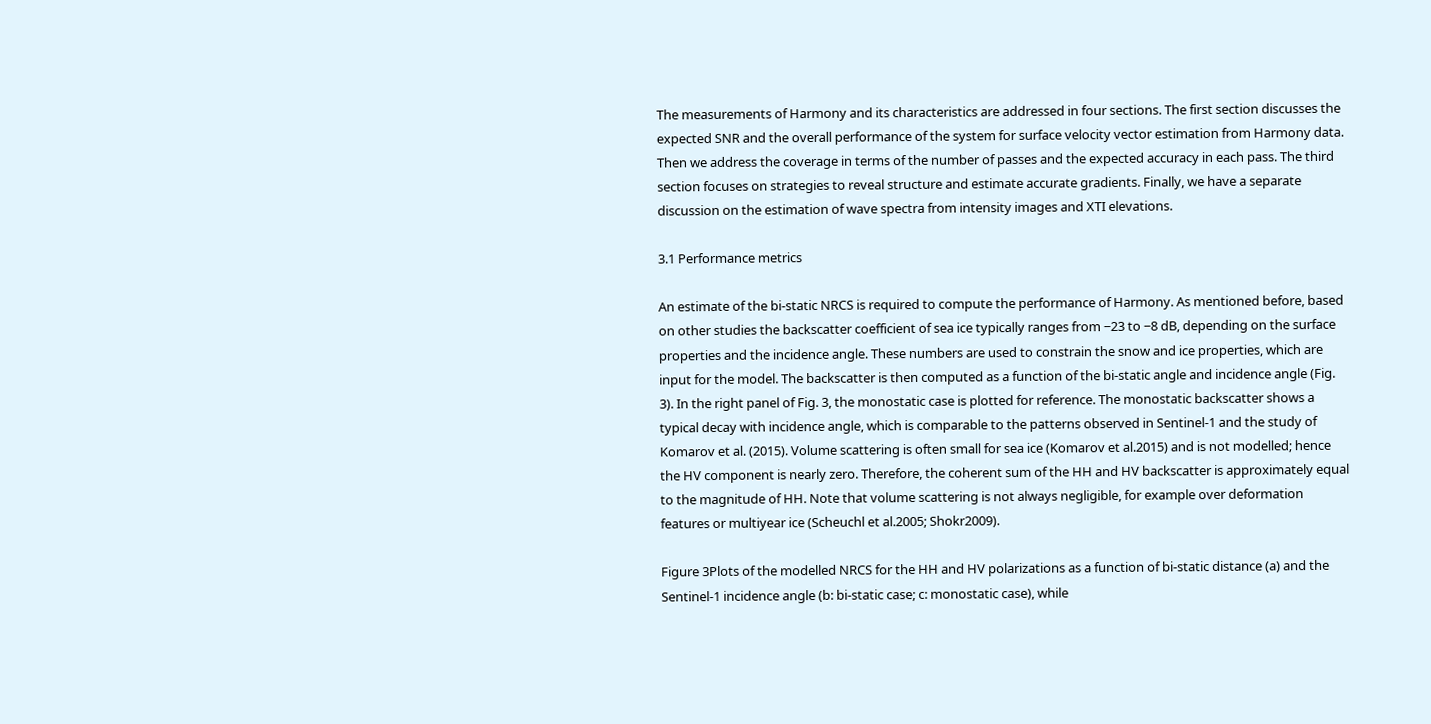The measurements of Harmony and its characteristics are addressed in four sections. The first section discusses the expected SNR and the overall performance of the system for surface velocity vector estimation from Harmony data. Then we address the coverage in terms of the number of passes and the expected accuracy in each pass. The third section focuses on strategies to reveal structure and estimate accurate gradients. Finally, we have a separate discussion on the estimation of wave spectra from intensity images and XTI elevations.

3.1 Performance metrics

An estimate of the bi-static NRCS is required to compute the performance of Harmony. As mentioned before, based on other studies the backscatter coefficient of sea ice typically ranges from −23 to −8 dB, depending on the surface properties and the incidence angle. These numbers are used to constrain the snow and ice properties, which are input for the model. The backscatter is then computed as a function of the bi-static angle and incidence angle (Fig. 3). In the right panel of Fig. 3, the monostatic case is plotted for reference. The monostatic backscatter shows a typical decay with incidence angle, which is comparable to the patterns observed in Sentinel-1 and the study of Komarov et al. (2015). Volume scattering is often small for sea ice (Komarov et al.2015) and is not modelled; hence the HV component is nearly zero. Therefore, the coherent sum of the HH and HV backscatter is approximately equal to the magnitude of HH. Note that volume scattering is not always negligible, for example over deformation features or multiyear ice (Scheuchl et al.2005; Shokr2009).

Figure 3Plots of the modelled NRCS for the HH and HV polarizations as a function of bi-static distance (a) and the Sentinel-1 incidence angle (b: bi-static case; c: monostatic case), while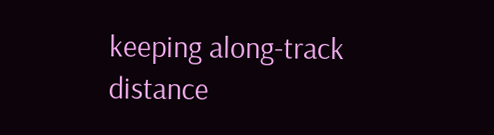keeping along-track distance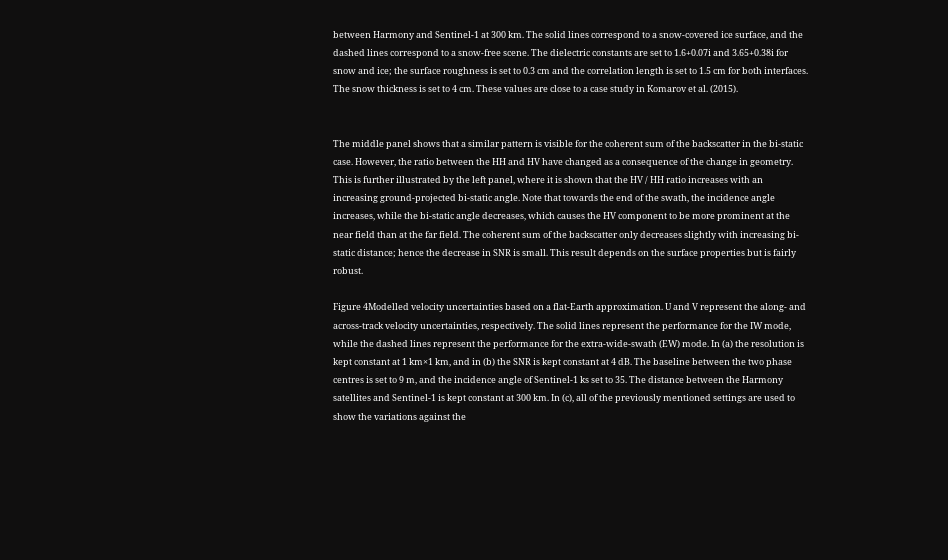between Harmony and Sentinel-1 at 300 km. The solid lines correspond to a snow-covered ice surface, and the dashed lines correspond to a snow-free scene. The dielectric constants are set to 1.6+0.07i and 3.65+0.38i for snow and ice; the surface roughness is set to 0.3 cm and the correlation length is set to 1.5 cm for both interfaces. The snow thickness is set to 4 cm. These values are close to a case study in Komarov et al. (2015).


The middle panel shows that a similar pattern is visible for the coherent sum of the backscatter in the bi-static case. However, the ratio between the HH and HV have changed as a consequence of the change in geometry. This is further illustrated by the left panel, where it is shown that the HV / HH ratio increases with an increasing ground-projected bi-static angle. Note that towards the end of the swath, the incidence angle increases, while the bi-static angle decreases, which causes the HV component to be more prominent at the near field than at the far field. The coherent sum of the backscatter only decreases slightly with increasing bi-static distance; hence the decrease in SNR is small. This result depends on the surface properties but is fairly robust.

Figure 4Modelled velocity uncertainties based on a flat-Earth approximation. U and V represent the along- and across-track velocity uncertainties, respectively. The solid lines represent the performance for the IW mode, while the dashed lines represent the performance for the extra-wide-swath (EW) mode. In (a) the resolution is kept constant at 1 km×1 km, and in (b) the SNR is kept constant at 4 dB. The baseline between the two phase centres is set to 9 m, and the incidence angle of Sentinel-1 ks set to 35. The distance between the Harmony satellites and Sentinel-1 is kept constant at 300 km. In (c), all of the previously mentioned settings are used to show the variations against the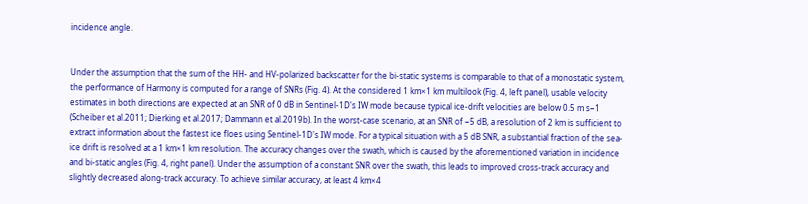incidence angle.


Under the assumption that the sum of the HH- and HV-polarized backscatter for the bi-static systems is comparable to that of a monostatic system, the performance of Harmony is computed for a range of SNRs (Fig. 4). At the considered 1 km×1 km multilook (Fig. 4, left panel), usable velocity estimates in both directions are expected at an SNR of 0 dB in Sentinel-1D's IW mode because typical ice-drift velocities are below 0.5 m s−1 (Scheiber et al.2011; Dierking et al.2017; Dammann et al.2019b). In the worst-case scenario, at an SNR of −5 dB, a resolution of 2 km is sufficient to extract information about the fastest ice floes using Sentinel-1D's IW mode. For a typical situation with a 5 dB SNR, a substantial fraction of the sea-ice drift is resolved at a 1 km×1 km resolution. The accuracy changes over the swath, which is caused by the aforementioned variation in incidence and bi-static angles (Fig. 4, right panel). Under the assumption of a constant SNR over the swath, this leads to improved cross-track accuracy and slightly decreased along-track accuracy. To achieve similar accuracy, at least 4 km×4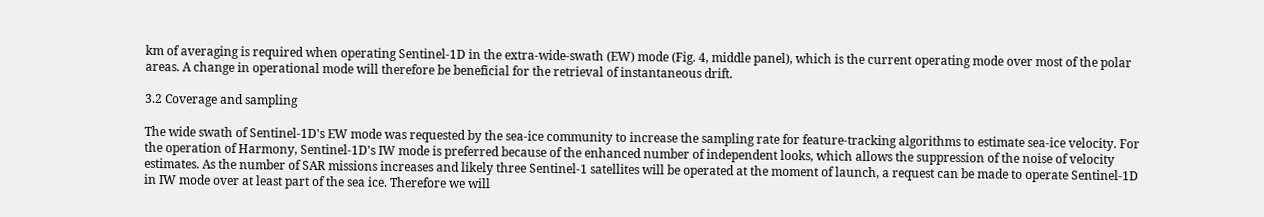km of averaging is required when operating Sentinel-1D in the extra-wide-swath (EW) mode (Fig. 4, middle panel), which is the current operating mode over most of the polar areas. A change in operational mode will therefore be beneficial for the retrieval of instantaneous drift.

3.2 Coverage and sampling

The wide swath of Sentinel-1D's EW mode was requested by the sea-ice community to increase the sampling rate for feature-tracking algorithms to estimate sea-ice velocity. For the operation of Harmony, Sentinel-1D's IW mode is preferred because of the enhanced number of independent looks, which allows the suppression of the noise of velocity estimates. As the number of SAR missions increases and likely three Sentinel-1 satellites will be operated at the moment of launch, a request can be made to operate Sentinel-1D in IW mode over at least part of the sea ice. Therefore we will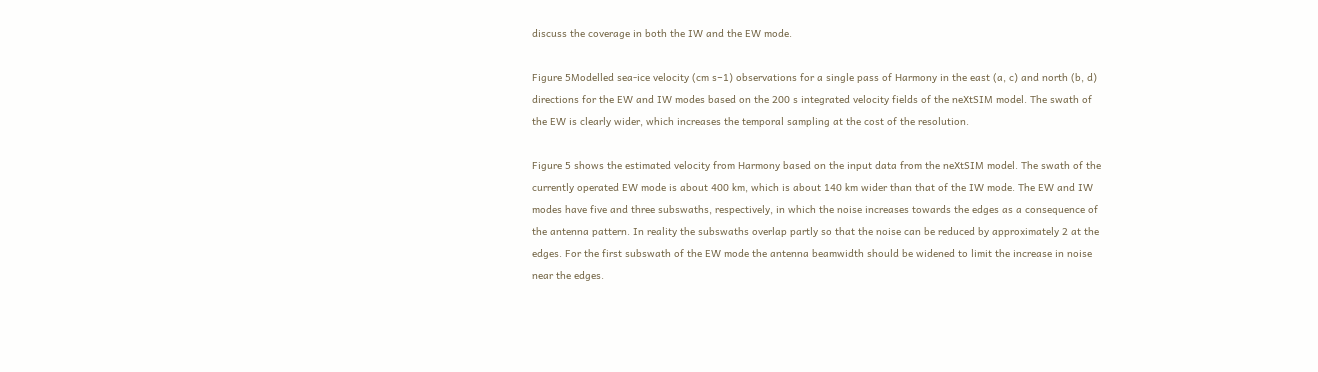discuss the coverage in both the IW and the EW mode.

Figure 5Modelled sea-ice velocity (cm s−1) observations for a single pass of Harmony in the east (a, c) and north (b, d) directions for the EW and IW modes based on the 200 s integrated velocity fields of the neXtSIM model. The swath of the EW is clearly wider, which increases the temporal sampling at the cost of the resolution.

Figure 5 shows the estimated velocity from Harmony based on the input data from the neXtSIM model. The swath of the currently operated EW mode is about 400 km, which is about 140 km wider than that of the IW mode. The EW and IW modes have five and three subswaths, respectively, in which the noise increases towards the edges as a consequence of the antenna pattern. In reality the subswaths overlap partly so that the noise can be reduced by approximately 2 at the edges. For the first subswath of the EW mode the antenna beamwidth should be widened to limit the increase in noise near the edges.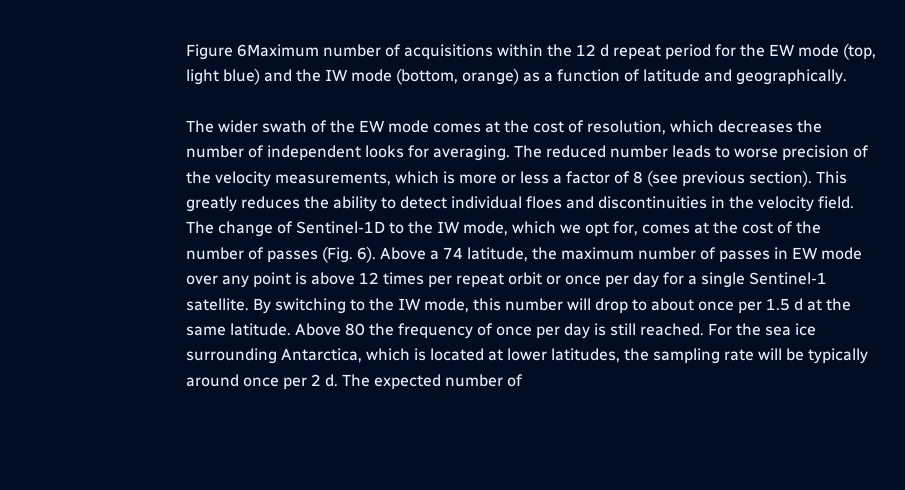Figure 6Maximum number of acquisitions within the 12 d repeat period for the EW mode (top, light blue) and the IW mode (bottom, orange) as a function of latitude and geographically.

The wider swath of the EW mode comes at the cost of resolution, which decreases the number of independent looks for averaging. The reduced number leads to worse precision of the velocity measurements, which is more or less a factor of 8 (see previous section). This greatly reduces the ability to detect individual floes and discontinuities in the velocity field. The change of Sentinel-1D to the IW mode, which we opt for, comes at the cost of the number of passes (Fig. 6). Above a 74 latitude, the maximum number of passes in EW mode over any point is above 12 times per repeat orbit or once per day for a single Sentinel-1 satellite. By switching to the IW mode, this number will drop to about once per 1.5 d at the same latitude. Above 80 the frequency of once per day is still reached. For the sea ice surrounding Antarctica, which is located at lower latitudes, the sampling rate will be typically around once per 2 d. The expected number of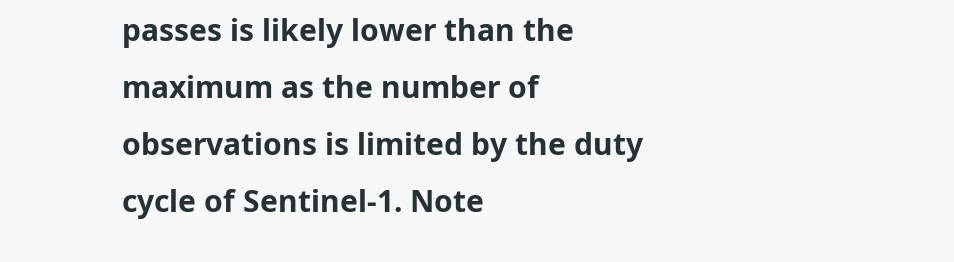passes is likely lower than the maximum as the number of observations is limited by the duty cycle of Sentinel-1. Note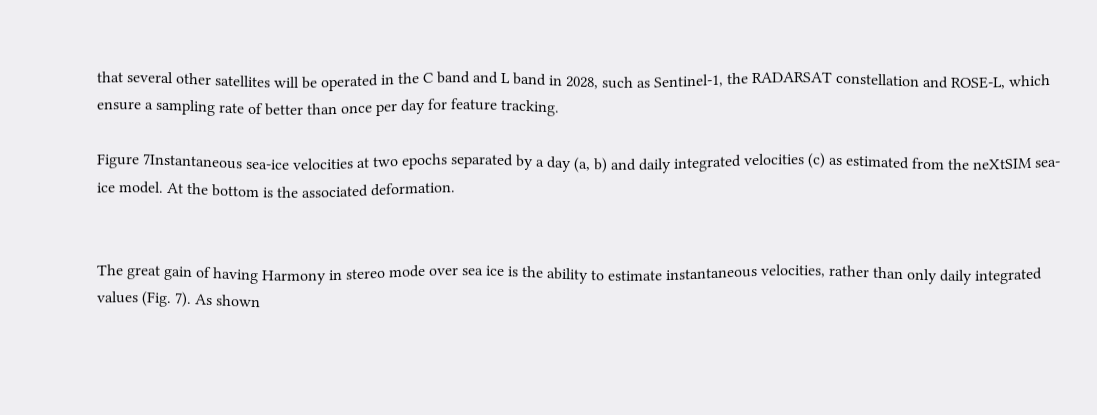that several other satellites will be operated in the C band and L band in 2028, such as Sentinel-1, the RADARSAT constellation and ROSE-L, which ensure a sampling rate of better than once per day for feature tracking.

Figure 7Instantaneous sea-ice velocities at two epochs separated by a day (a, b) and daily integrated velocities (c) as estimated from the neXtSIM sea-ice model. At the bottom is the associated deformation.


The great gain of having Harmony in stereo mode over sea ice is the ability to estimate instantaneous velocities, rather than only daily integrated values (Fig. 7). As shown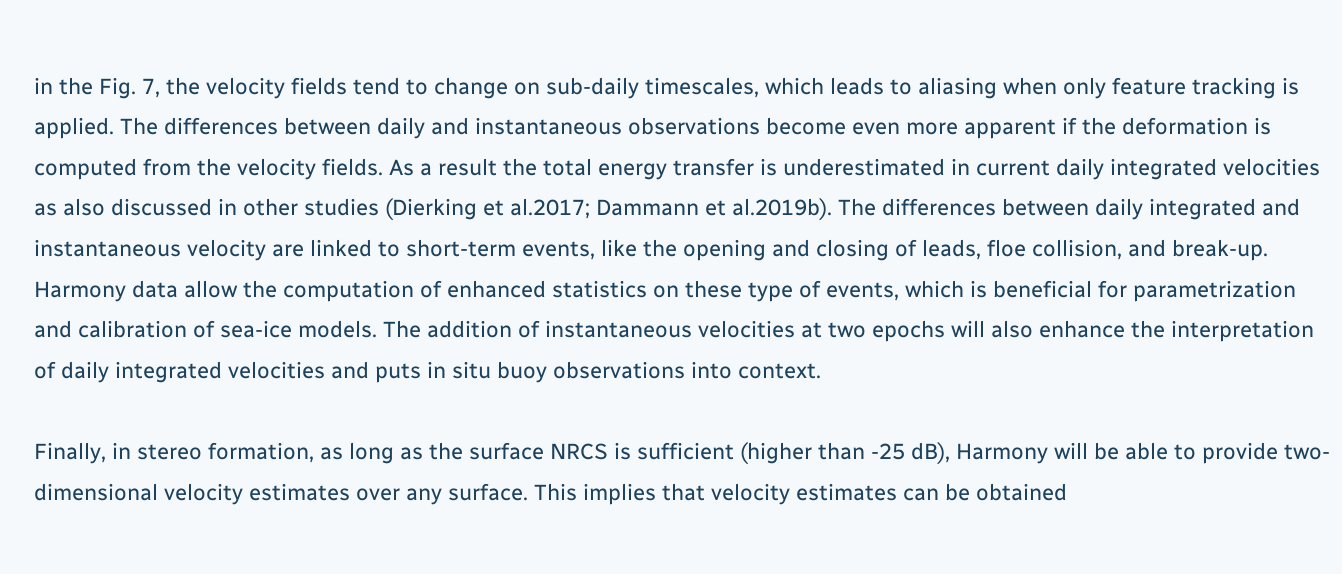in the Fig. 7, the velocity fields tend to change on sub-daily timescales, which leads to aliasing when only feature tracking is applied. The differences between daily and instantaneous observations become even more apparent if the deformation is computed from the velocity fields. As a result the total energy transfer is underestimated in current daily integrated velocities as also discussed in other studies (Dierking et al.2017; Dammann et al.2019b). The differences between daily integrated and instantaneous velocity are linked to short-term events, like the opening and closing of leads, floe collision, and break-up. Harmony data allow the computation of enhanced statistics on these type of events, which is beneficial for parametrization and calibration of sea-ice models. The addition of instantaneous velocities at two epochs will also enhance the interpretation of daily integrated velocities and puts in situ buoy observations into context.

Finally, in stereo formation, as long as the surface NRCS is sufficient (higher than -25 dB), Harmony will be able to provide two-dimensional velocity estimates over any surface. This implies that velocity estimates can be obtained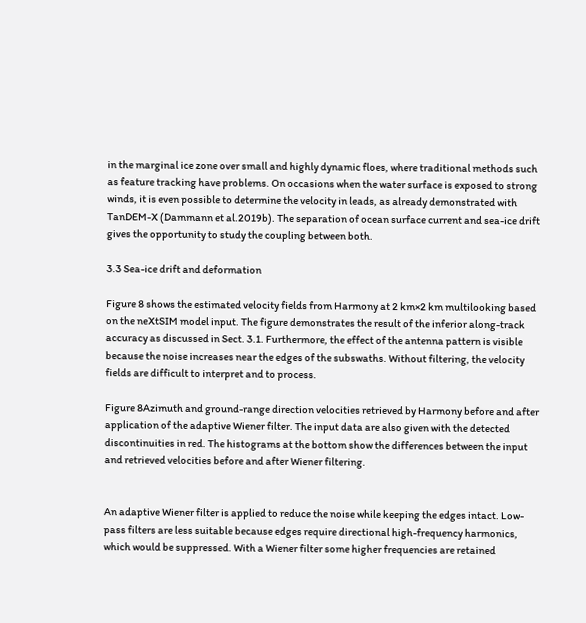in the marginal ice zone over small and highly dynamic floes, where traditional methods such as feature tracking have problems. On occasions when the water surface is exposed to strong winds, it is even possible to determine the velocity in leads, as already demonstrated with TanDEM-X (Dammann et al.2019b). The separation of ocean surface current and sea-ice drift gives the opportunity to study the coupling between both.

3.3 Sea-ice drift and deformation

Figure 8 shows the estimated velocity fields from Harmony at 2 km×2 km multilooking based on the neXtSIM model input. The figure demonstrates the result of the inferior along-track accuracy as discussed in Sect. 3.1. Furthermore, the effect of the antenna pattern is visible because the noise increases near the edges of the subswaths. Without filtering, the velocity fields are difficult to interpret and to process.

Figure 8Azimuth and ground-range direction velocities retrieved by Harmony before and after application of the adaptive Wiener filter. The input data are also given with the detected discontinuities in red. The histograms at the bottom show the differences between the input and retrieved velocities before and after Wiener filtering.


An adaptive Wiener filter is applied to reduce the noise while keeping the edges intact. Low-pass filters are less suitable because edges require directional high-frequency harmonics, which would be suppressed. With a Wiener filter some higher frequencies are retained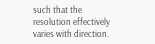such that the resolution effectively varies with direction.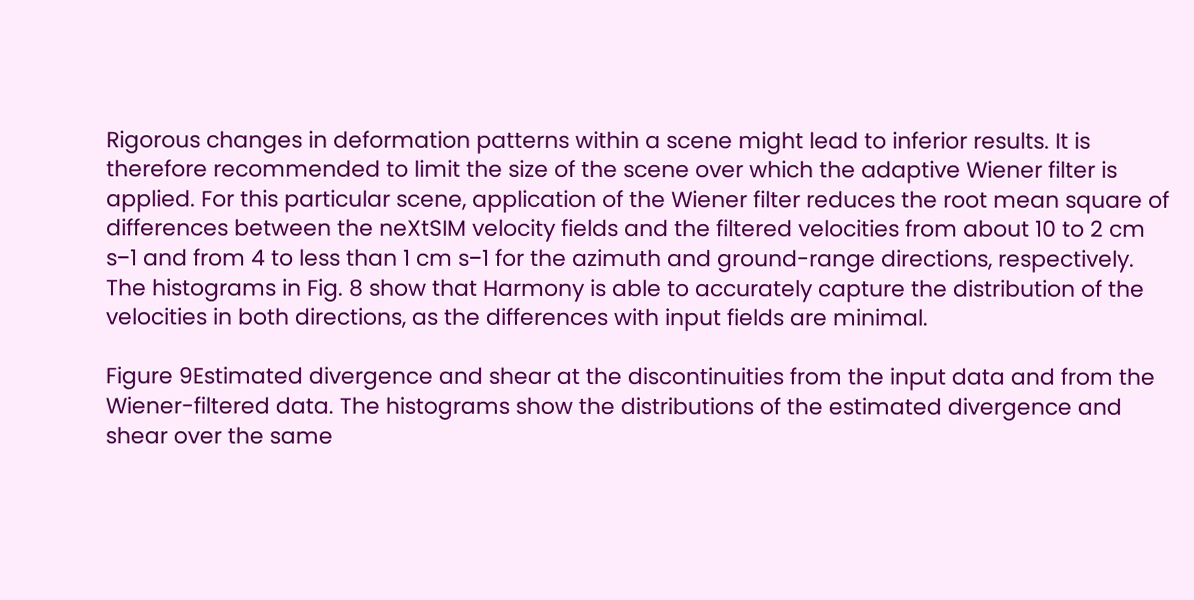Rigorous changes in deformation patterns within a scene might lead to inferior results. It is therefore recommended to limit the size of the scene over which the adaptive Wiener filter is applied. For this particular scene, application of the Wiener filter reduces the root mean square of differences between the neXtSIM velocity fields and the filtered velocities from about 10 to 2 cm s−1 and from 4 to less than 1 cm s−1 for the azimuth and ground-range directions, respectively. The histograms in Fig. 8 show that Harmony is able to accurately capture the distribution of the velocities in both directions, as the differences with input fields are minimal.

Figure 9Estimated divergence and shear at the discontinuities from the input data and from the Wiener-filtered data. The histograms show the distributions of the estimated divergence and shear over the same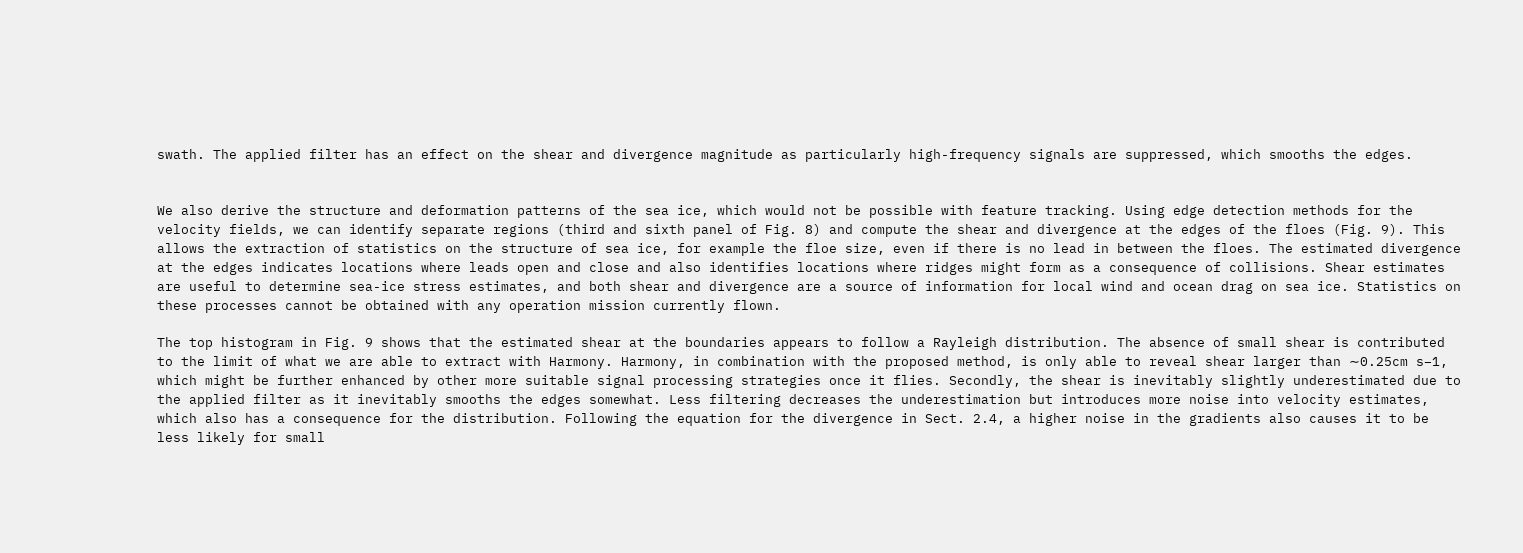swath. The applied filter has an effect on the shear and divergence magnitude as particularly high-frequency signals are suppressed, which smooths the edges.


We also derive the structure and deformation patterns of the sea ice, which would not be possible with feature tracking. Using edge detection methods for the velocity fields, we can identify separate regions (third and sixth panel of Fig. 8) and compute the shear and divergence at the edges of the floes (Fig. 9). This allows the extraction of statistics on the structure of sea ice, for example the floe size, even if there is no lead in between the floes. The estimated divergence at the edges indicates locations where leads open and close and also identifies locations where ridges might form as a consequence of collisions. Shear estimates are useful to determine sea-ice stress estimates, and both shear and divergence are a source of information for local wind and ocean drag on sea ice. Statistics on these processes cannot be obtained with any operation mission currently flown.

The top histogram in Fig. 9 shows that the estimated shear at the boundaries appears to follow a Rayleigh distribution. The absence of small shear is contributed to the limit of what we are able to extract with Harmony. Harmony, in combination with the proposed method, is only able to reveal shear larger than ∼0.25cm s−1, which might be further enhanced by other more suitable signal processing strategies once it flies. Secondly, the shear is inevitably slightly underestimated due to the applied filter as it inevitably smooths the edges somewhat. Less filtering decreases the underestimation but introduces more noise into velocity estimates, which also has a consequence for the distribution. Following the equation for the divergence in Sect. 2.4, a higher noise in the gradients also causes it to be less likely for small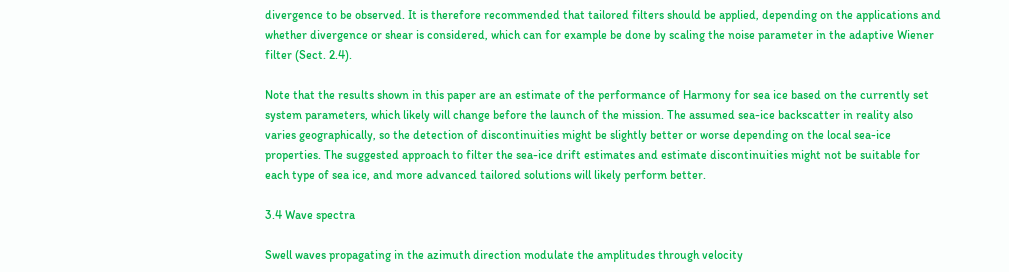divergence to be observed. It is therefore recommended that tailored filters should be applied, depending on the applications and whether divergence or shear is considered, which can for example be done by scaling the noise parameter in the adaptive Wiener filter (Sect. 2.4).

Note that the results shown in this paper are an estimate of the performance of Harmony for sea ice based on the currently set system parameters, which likely will change before the launch of the mission. The assumed sea-ice backscatter in reality also varies geographically, so the detection of discontinuities might be slightly better or worse depending on the local sea-ice properties. The suggested approach to filter the sea-ice drift estimates and estimate discontinuities might not be suitable for each type of sea ice, and more advanced tailored solutions will likely perform better.

3.4 Wave spectra

Swell waves propagating in the azimuth direction modulate the amplitudes through velocity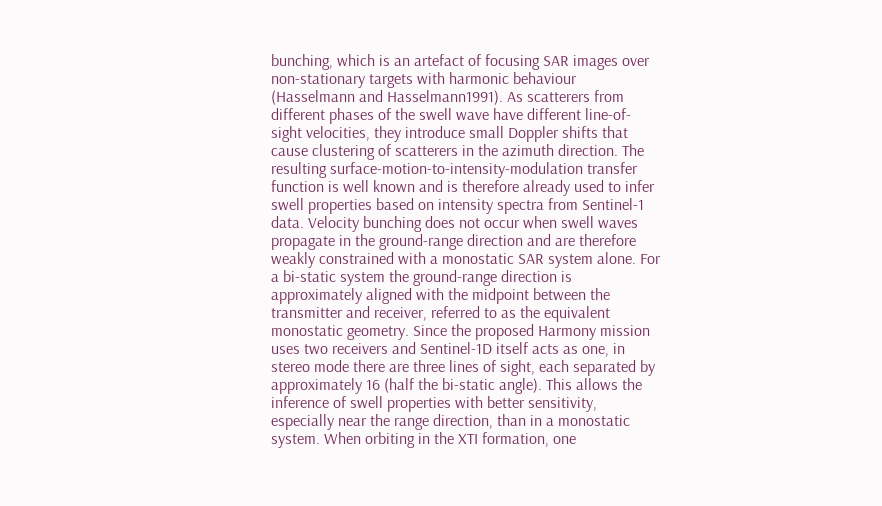bunching, which is an artefact of focusing SAR images over non-stationary targets with harmonic behaviour (Hasselmann and Hasselmann1991). As scatterers from different phases of the swell wave have different line-of-sight velocities, they introduce small Doppler shifts that cause clustering of scatterers in the azimuth direction. The resulting surface-motion-to-intensity-modulation transfer function is well known and is therefore already used to infer swell properties based on intensity spectra from Sentinel-1 data. Velocity bunching does not occur when swell waves propagate in the ground-range direction and are therefore weakly constrained with a monostatic SAR system alone. For a bi-static system the ground-range direction is approximately aligned with the midpoint between the transmitter and receiver, referred to as the equivalent monostatic geometry. Since the proposed Harmony mission uses two receivers and Sentinel-1D itself acts as one, in stereo mode there are three lines of sight, each separated by approximately 16 (half the bi-static angle). This allows the inference of swell properties with better sensitivity, especially near the range direction, than in a monostatic system. When orbiting in the XTI formation, one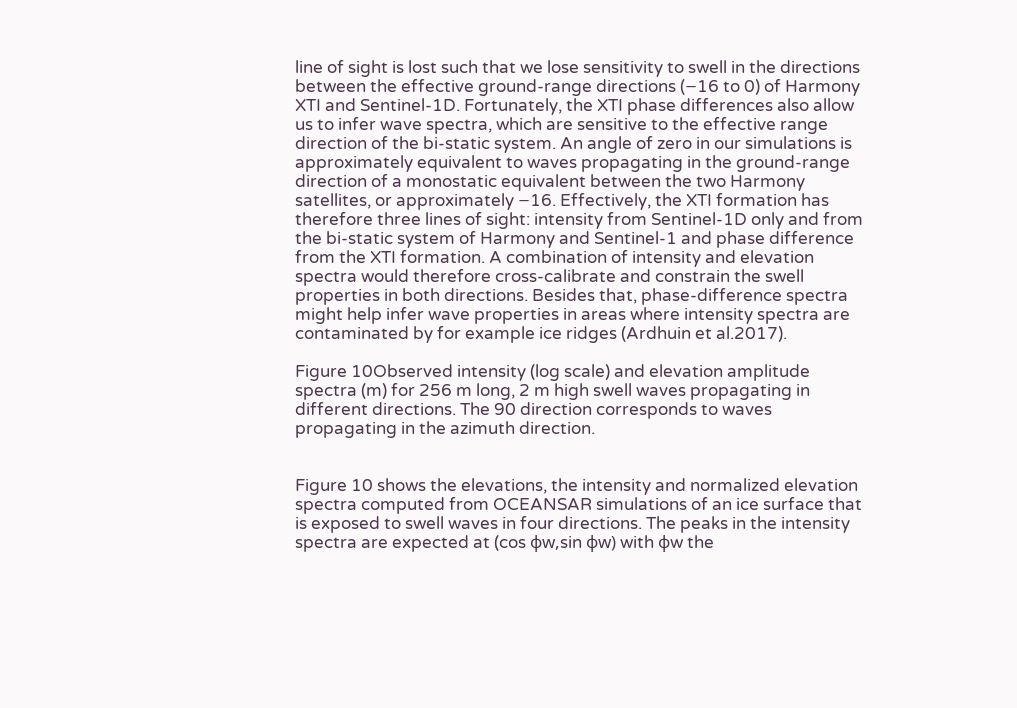line of sight is lost such that we lose sensitivity to swell in the directions between the effective ground-range directions (−16 to 0) of Harmony XTI and Sentinel-1D. Fortunately, the XTI phase differences also allow us to infer wave spectra, which are sensitive to the effective range direction of the bi-static system. An angle of zero in our simulations is approximately equivalent to waves propagating in the ground-range direction of a monostatic equivalent between the two Harmony satellites, or approximately −16. Effectively, the XTI formation has therefore three lines of sight: intensity from Sentinel-1D only and from the bi-static system of Harmony and Sentinel-1 and phase difference from the XTI formation. A combination of intensity and elevation spectra would therefore cross-calibrate and constrain the swell properties in both directions. Besides that, phase-difference spectra might help infer wave properties in areas where intensity spectra are contaminated by for example ice ridges (Ardhuin et al.2017).

Figure 10Observed intensity (log scale) and elevation amplitude spectra (m) for 256 m long, 2 m high swell waves propagating in different directions. The 90 direction corresponds to waves propagating in the azimuth direction.


Figure 10 shows the elevations, the intensity and normalized elevation spectra computed from OCEANSAR simulations of an ice surface that is exposed to swell waves in four directions. The peaks in the intensity spectra are expected at (cos ϕw,sin ϕw) with ϕw the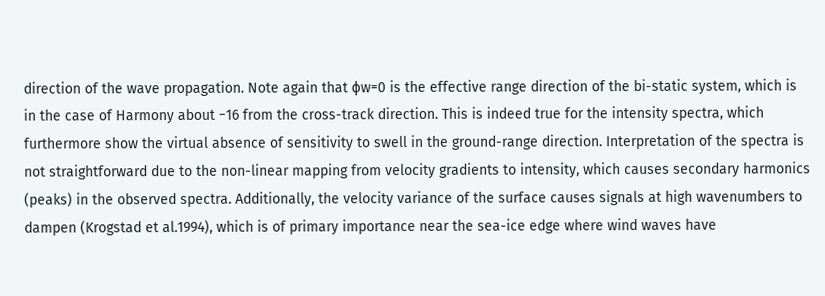direction of the wave propagation. Note again that ϕw=0 is the effective range direction of the bi-static system, which is in the case of Harmony about −16 from the cross-track direction. This is indeed true for the intensity spectra, which furthermore show the virtual absence of sensitivity to swell in the ground-range direction. Interpretation of the spectra is not straightforward due to the non-linear mapping from velocity gradients to intensity, which causes secondary harmonics (peaks) in the observed spectra. Additionally, the velocity variance of the surface causes signals at high wavenumbers to dampen (Krogstad et al.1994), which is of primary importance near the sea-ice edge where wind waves have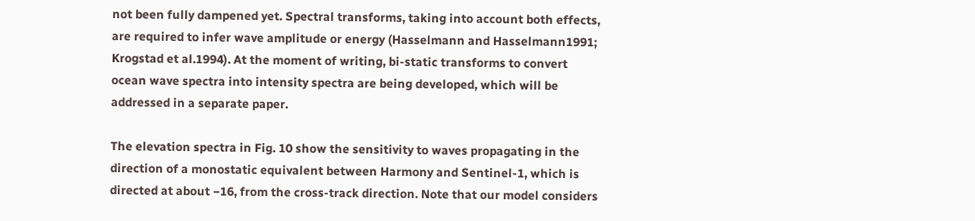not been fully dampened yet. Spectral transforms, taking into account both effects, are required to infer wave amplitude or energy (Hasselmann and Hasselmann1991; Krogstad et al.1994). At the moment of writing, bi-static transforms to convert ocean wave spectra into intensity spectra are being developed, which will be addressed in a separate paper.

The elevation spectra in Fig. 10 show the sensitivity to waves propagating in the direction of a monostatic equivalent between Harmony and Sentinel-1, which is directed at about −16, from the cross-track direction. Note that our model considers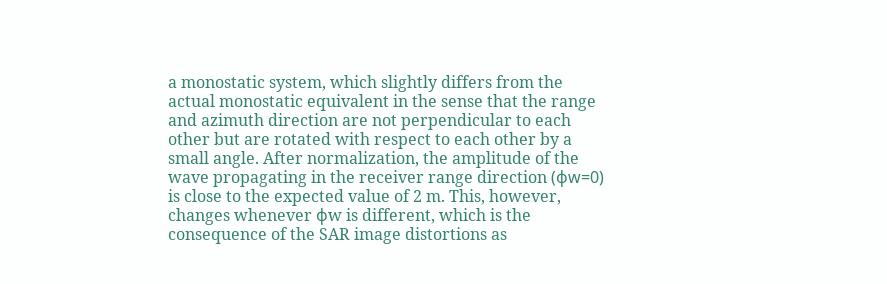a monostatic system, which slightly differs from the actual monostatic equivalent in the sense that the range and azimuth direction are not perpendicular to each other but are rotated with respect to each other by a small angle. After normalization, the amplitude of the wave propagating in the receiver range direction (ϕw=0) is close to the expected value of 2 m. This, however, changes whenever ϕw is different, which is the consequence of the SAR image distortions as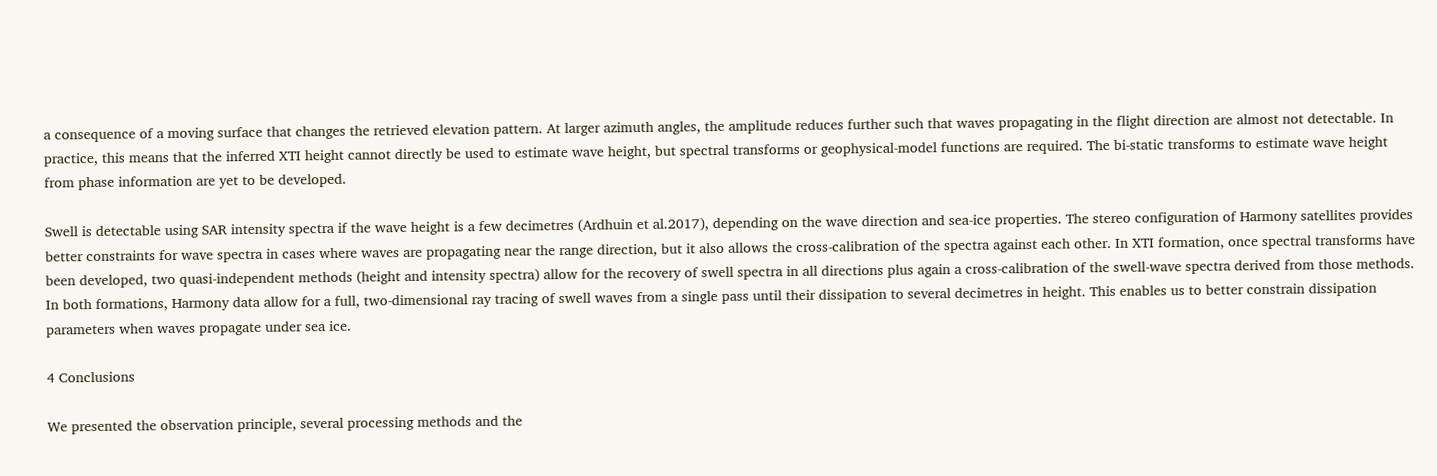a consequence of a moving surface that changes the retrieved elevation pattern. At larger azimuth angles, the amplitude reduces further such that waves propagating in the flight direction are almost not detectable. In practice, this means that the inferred XTI height cannot directly be used to estimate wave height, but spectral transforms or geophysical-model functions are required. The bi-static transforms to estimate wave height from phase information are yet to be developed.

Swell is detectable using SAR intensity spectra if the wave height is a few decimetres (Ardhuin et al.2017), depending on the wave direction and sea-ice properties. The stereo configuration of Harmony satellites provides better constraints for wave spectra in cases where waves are propagating near the range direction, but it also allows the cross-calibration of the spectra against each other. In XTI formation, once spectral transforms have been developed, two quasi-independent methods (height and intensity spectra) allow for the recovery of swell spectra in all directions plus again a cross-calibration of the swell-wave spectra derived from those methods. In both formations, Harmony data allow for a full, two-dimensional ray tracing of swell waves from a single pass until their dissipation to several decimetres in height. This enables us to better constrain dissipation parameters when waves propagate under sea ice.

4 Conclusions

We presented the observation principle, several processing methods and the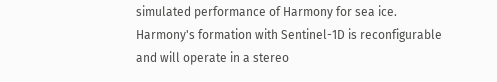simulated performance of Harmony for sea ice. Harmony's formation with Sentinel-1D is reconfigurable and will operate in a stereo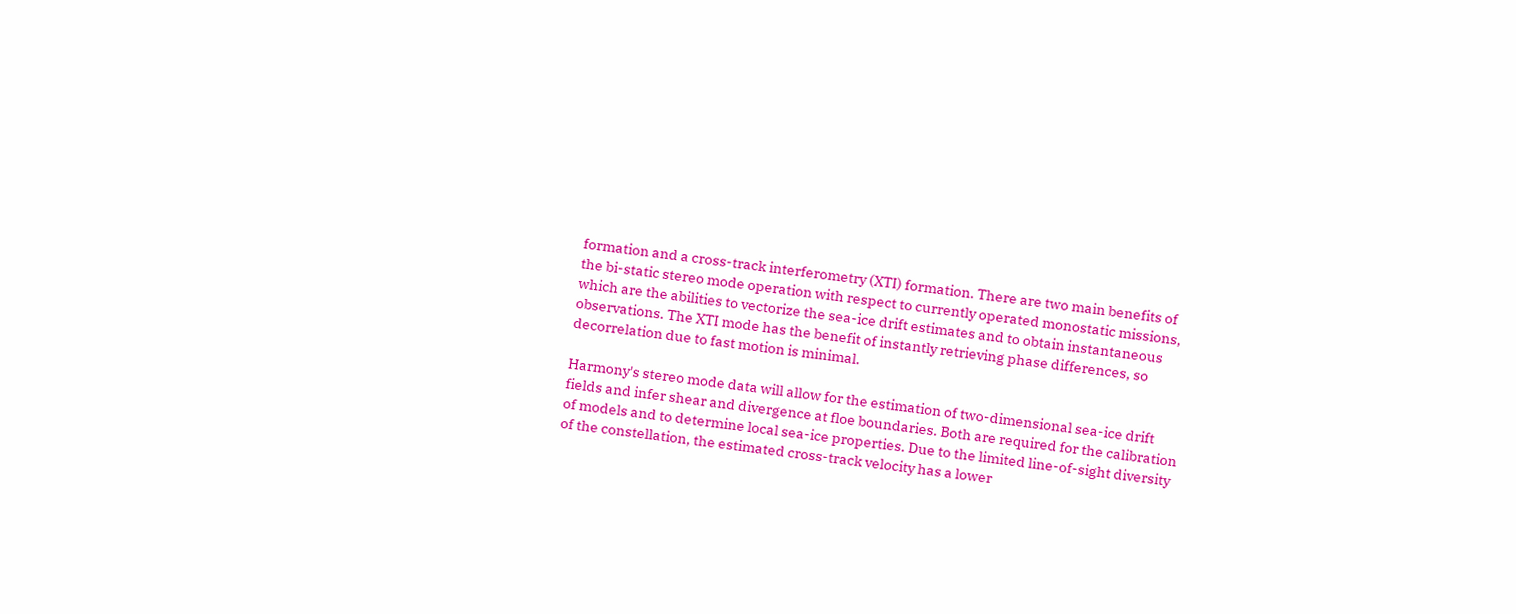formation and a cross-track interferometry (XTI) formation. There are two main benefits of the bi-static stereo mode operation with respect to currently operated monostatic missions, which are the abilities to vectorize the sea-ice drift estimates and to obtain instantaneous observations. The XTI mode has the benefit of instantly retrieving phase differences, so decorrelation due to fast motion is minimal.

Harmony's stereo mode data will allow for the estimation of two-dimensional sea-ice drift fields and infer shear and divergence at floe boundaries. Both are required for the calibration of models and to determine local sea-ice properties. Due to the limited line-of-sight diversity of the constellation, the estimated cross-track velocity has a lower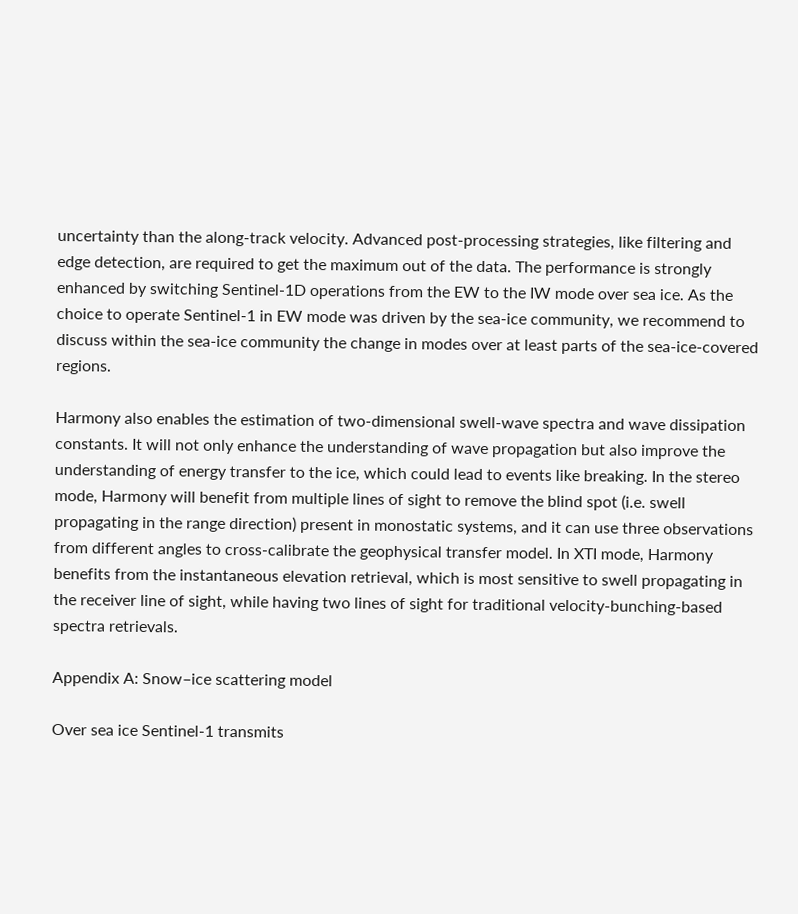uncertainty than the along-track velocity. Advanced post-processing strategies, like filtering and edge detection, are required to get the maximum out of the data. The performance is strongly enhanced by switching Sentinel-1D operations from the EW to the IW mode over sea ice. As the choice to operate Sentinel-1 in EW mode was driven by the sea-ice community, we recommend to discuss within the sea-ice community the change in modes over at least parts of the sea-ice-covered regions.

Harmony also enables the estimation of two-dimensional swell-wave spectra and wave dissipation constants. It will not only enhance the understanding of wave propagation but also improve the understanding of energy transfer to the ice, which could lead to events like breaking. In the stereo mode, Harmony will benefit from multiple lines of sight to remove the blind spot (i.e. swell propagating in the range direction) present in monostatic systems, and it can use three observations from different angles to cross-calibrate the geophysical transfer model. In XTI mode, Harmony benefits from the instantaneous elevation retrieval, which is most sensitive to swell propagating in the receiver line of sight, while having two lines of sight for traditional velocity-bunching-based spectra retrievals.

Appendix A: Snow–ice scattering model

Over sea ice Sentinel-1 transmits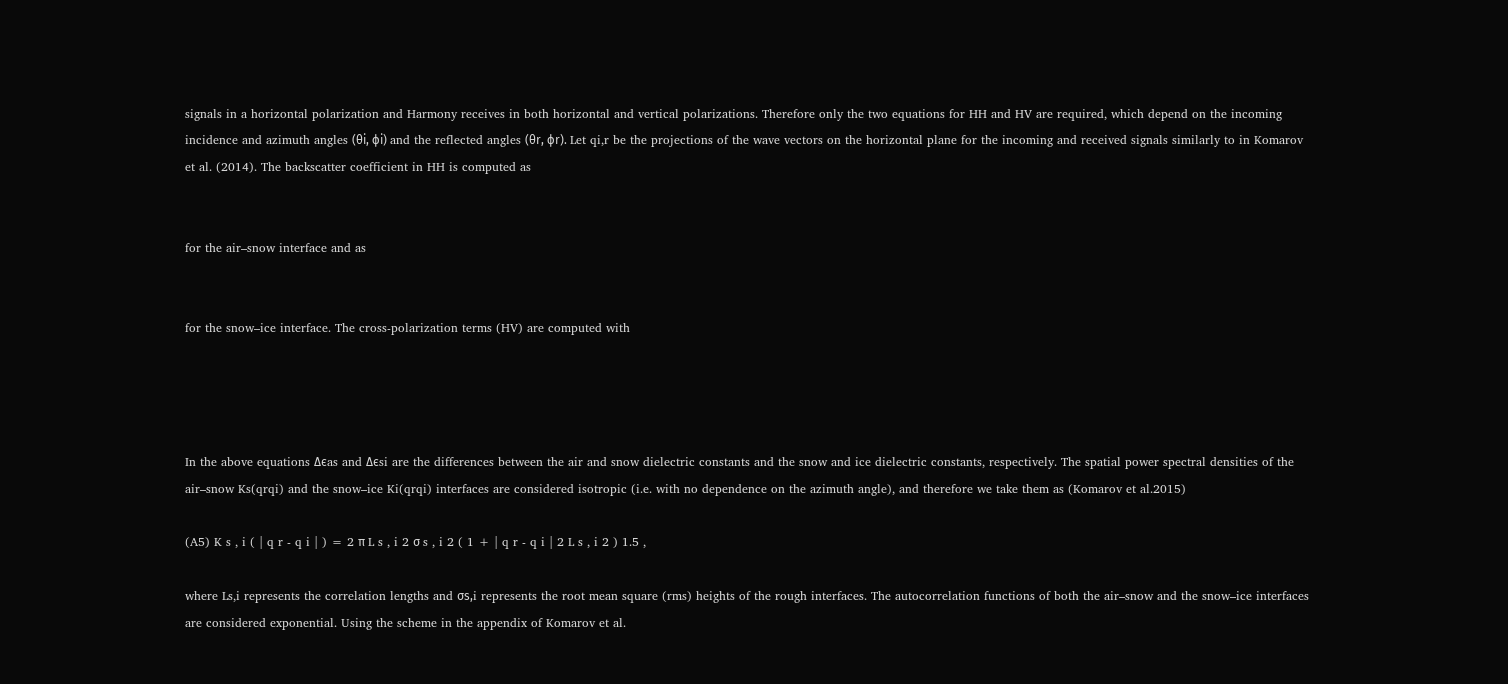signals in a horizontal polarization and Harmony receives in both horizontal and vertical polarizations. Therefore only the two equations for HH and HV are required, which depend on the incoming incidence and azimuth angles (θi, ϕi) and the reflected angles (θr, ϕr). Let qi,r be the projections of the wave vectors on the horizontal plane for the incoming and received signals similarly to in Komarov et al. (2014). The backscatter coefficient in HH is computed as


for the air–snow interface and as


for the snow–ice interface. The cross-polarization terms (HV) are computed with




In the above equations Δϵas and Δϵsi are the differences between the air and snow dielectric constants and the snow and ice dielectric constants, respectively. The spatial power spectral densities of the air–snow Ks(qrqi) and the snow–ice Ki(qrqi) interfaces are considered isotropic (i.e. with no dependence on the azimuth angle), and therefore we take them as (Komarov et al.2015)

(A5) K s , i ( | q r - q i | ) = 2 π L s , i 2 σ s , i 2 ( 1 + | q r - q i | 2 L s , i 2 ) 1.5 ,

where Ls,i represents the correlation lengths and σs,i represents the root mean square (rms) heights of the rough interfaces. The autocorrelation functions of both the air–snow and the snow–ice interfaces are considered exponential. Using the scheme in the appendix of Komarov et al.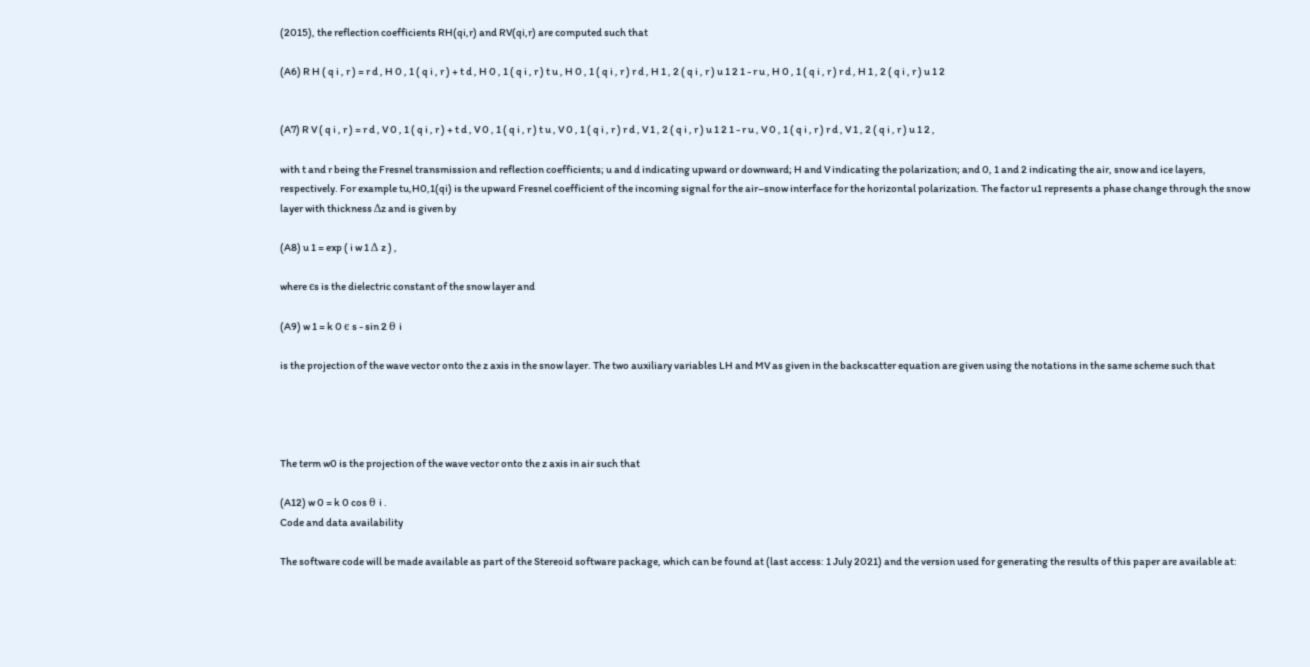(2015), the reflection coefficients RH(qi,r) and RV(qi,r) are computed such that

(A6) R H ( q i , r ) = r d , H 0 , 1 ( q i , r ) + t d , H 0 , 1 ( q i , r ) t u , H 0 , 1 ( q i , r ) r d , H 1 , 2 ( q i , r ) u 1 2 1 - r u , H 0 , 1 ( q i , r ) r d , H 1 , 2 ( q i , r ) u 1 2


(A7) R V ( q i , r ) = r d , V 0 , 1 ( q i , r ) + t d , V 0 , 1 ( q i , r ) t u , V 0 , 1 ( q i , r ) r d , V 1 , 2 ( q i , r ) u 1 2 1 - r u , V 0 , 1 ( q i , r ) r d , V 1 , 2 ( q i , r ) u 1 2 ,

with t and r being the Fresnel transmission and reflection coefficients; u and d indicating upward or downward; H and V indicating the polarization; and 0, 1 and 2 indicating the air, snow and ice layers, respectively. For example tu,H0,1(qi) is the upward Fresnel coefficient of the incoming signal for the air–snow interface for the horizontal polarization. The factor u1 represents a phase change through the snow layer with thickness Δz and is given by

(A8) u 1 = exp ( i w 1 Δ z ) ,

where ϵs is the dielectric constant of the snow layer and

(A9) w 1 = k 0 ϵ s - sin 2 θ i

is the projection of the wave vector onto the z axis in the snow layer. The two auxiliary variables LH and MV as given in the backscatter equation are given using the notations in the same scheme such that




The term w0 is the projection of the wave vector onto the z axis in air such that

(A12) w 0 = k 0 cos θ i .
Code and data availability

The software code will be made available as part of the Stereoid software package, which can be found at (last access: 1 July 2021) and the version used for generating the results of this paper are available at: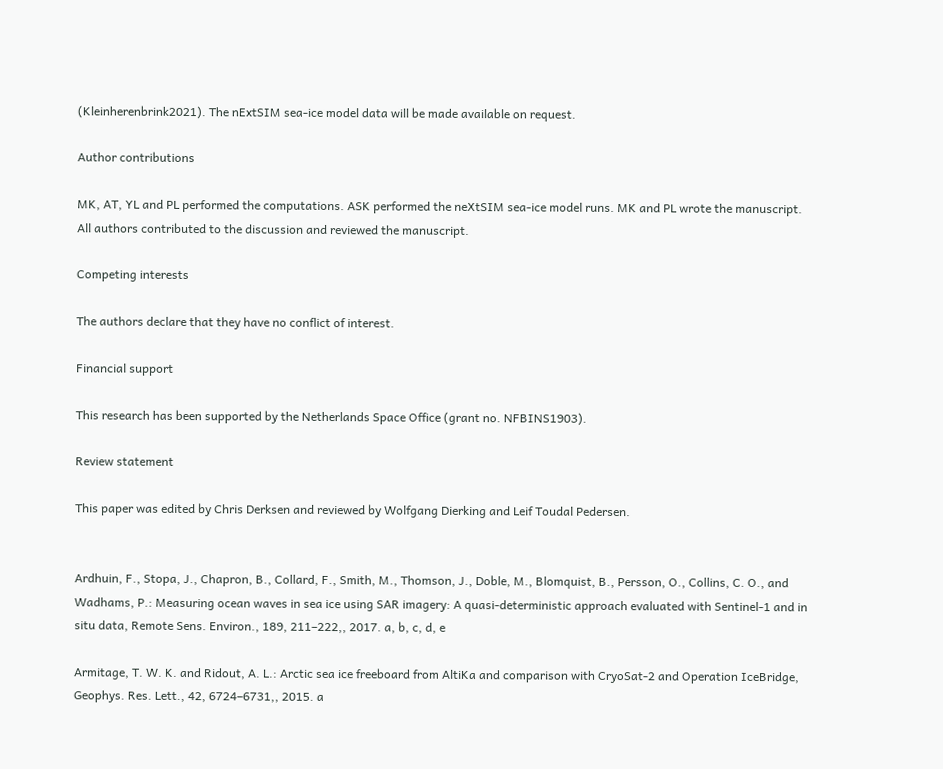(Kleinherenbrink2021). The nExtSIM sea-ice model data will be made available on request.

Author contributions

MK, AT, YL and PL performed the computations. ASK performed the neXtSIM sea-ice model runs. MK and PL wrote the manuscript. All authors contributed to the discussion and reviewed the manuscript.

Competing interests

The authors declare that they have no conflict of interest.

Financial support

This research has been supported by the Netherlands Space Office (grant no. NFBINS1903).

Review statement

This paper was edited by Chris Derksen and reviewed by Wolfgang Dierking and Leif Toudal Pedersen.


Ardhuin, F., Stopa, J., Chapron, B., Collard, F., Smith, M., Thomson, J., Doble, M., Blomquist, B., Persson, O., Collins, C. O., and Wadhams, P.: Measuring ocean waves in sea ice using SAR imagery: A quasi-deterministic approach evaluated with Sentinel-1 and in situ data, Remote Sens. Environ., 189, 211–222,, 2017. a, b, c, d, e

Armitage, T. W. K. and Ridout, A. L.: Arctic sea ice freeboard from AltiKa and comparison with CryoSat-2 and Operation IceBridge, Geophys. Res. Lett., 42, 6724–6731,, 2015. a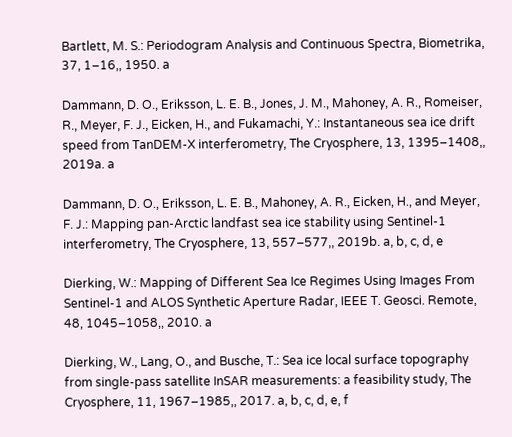Bartlett, M. S.: Periodogram Analysis and Continuous Spectra, Biometrika, 37, 1–16,, 1950. a

Dammann, D. O., Eriksson, L. E. B., Jones, J. M., Mahoney, A. R., Romeiser, R., Meyer, F. J., Eicken, H., and Fukamachi, Y.: Instantaneous sea ice drift speed from TanDEM-X interferometry, The Cryosphere, 13, 1395–1408,, 2019a. a

Dammann, D. O., Eriksson, L. E. B., Mahoney, A. R., Eicken, H., and Meyer, F. J.: Mapping pan-Arctic landfast sea ice stability using Sentinel-1 interferometry, The Cryosphere, 13, 557–577,, 2019b. a, b, c, d, e

Dierking, W.: Mapping of Different Sea Ice Regimes Using Images From Sentinel-1 and ALOS Synthetic Aperture Radar, IEEE T. Geosci. Remote, 48, 1045–1058,, 2010. a

Dierking, W., Lang, O., and Busche, T.: Sea ice local surface topography from single-pass satellite InSAR measurements: a feasibility study, The Cryosphere, 11, 1967–1985,, 2017. a, b, c, d, e, f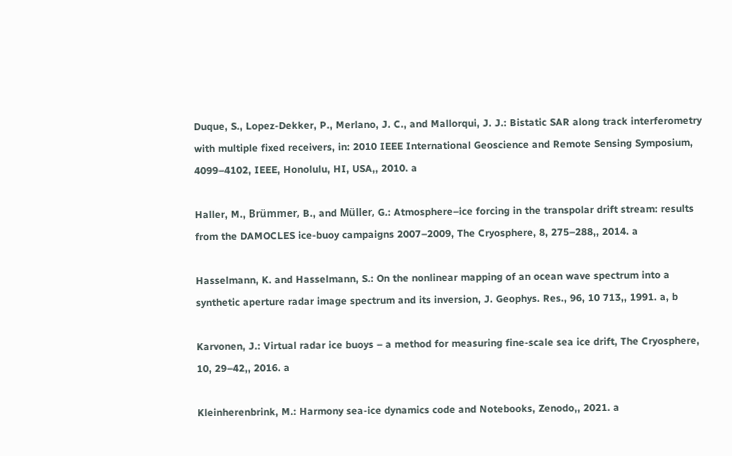Duque, S., Lopez-Dekker, P., Merlano, J. C., and Mallorqui, J. J.: Bistatic SAR along track interferometry with multiple fixed receivers, in: 2010 IEEE International Geoscience and Remote Sensing Symposium, 4099–4102, IEEE, Honolulu, HI, USA,, 2010. a

Haller, M., Brümmer, B., and Müller, G.: Atmosphere–ice forcing in the transpolar drift stream: results from the DAMOCLES ice-buoy campaigns 2007–2009, The Cryosphere, 8, 275–288,, 2014. a

Hasselmann, K. and Hasselmann, S.: On the nonlinear mapping of an ocean wave spectrum into a synthetic aperture radar image spectrum and its inversion, J. Geophys. Res., 96, 10 713,, 1991. a, b

Karvonen, J.: Virtual radar ice buoys – a method for measuring fine-scale sea ice drift, The Cryosphere, 10, 29–42,, 2016. a

Kleinherenbrink, M.: Harmony sea-ice dynamics code and Notebooks, Zenodo,, 2021. a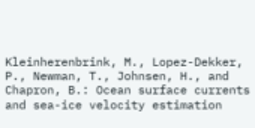Kleinherenbrink, M., Lopez-Dekker, P., Newman, T., Johnsen, H., and Chapron, B.: Ocean surface currents and sea-ice velocity estimation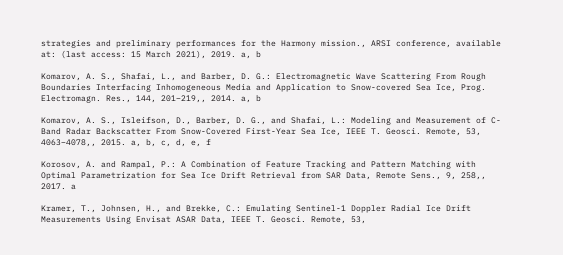strategies and preliminary performances for the Harmony mission., ARSI conference, available at: (last access: 15 March 2021), 2019. a, b

Komarov, A. S., Shafai, L., and Barber, D. G.: Electromagnetic Wave Scattering From Rough Boundaries Interfacing Inhomogeneous Media and Application to Snow-covered Sea Ice, Prog. Electromagn. Res., 144, 201–219,, 2014. a, b

Komarov, A. S., Isleifson, D., Barber, D. G., and Shafai, L.: Modeling and Measurement of C-Band Radar Backscatter From Snow-Covered First-Year Sea Ice, IEEE T. Geosci. Remote, 53, 4063–4078,, 2015. a, b, c, d, e, f

Korosov, A. and Rampal, P.: A Combination of Feature Tracking and Pattern Matching with Optimal Parametrization for Sea Ice Drift Retrieval from SAR Data, Remote Sens., 9, 258,, 2017. a

Kramer, T., Johnsen, H., and Brekke, C.: Emulating Sentinel-1 Doppler Radial Ice Drift Measurements Using Envisat ASAR Data, IEEE T. Geosci. Remote, 53,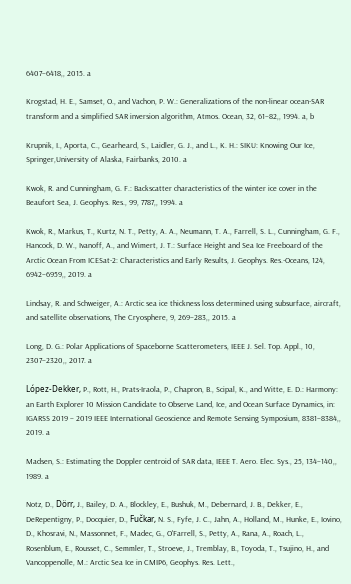6407–6418,, 2015. a

Krogstad, H. E., Samset, O., and Vachon, P. W.: Generalizations of the non-linear ocean-SAR transform and a simplified SAR inversion algorithm, Atmos. Ocean, 32, 61–82,, 1994. a, b

Krupnik, I., Aporta, C., Gearheard, S., Laidler, G. J., and L., K. H.: SIKU: Knowing Our Ice, Springer,University of Alaska, Fairbanks, 2010. a

Kwok, R. and Cunningham, G. F.: Backscatter characteristics of the winter ice cover in the Beaufort Sea, J. Geophys. Res., 99, 7787,, 1994. a

Kwok, R., Markus, T., Kurtz, N. T., Petty, A. A., Neumann, T. A., Farrell, S. L., Cunningham, G. F., Hancock, D. W., Ivanoff, A., and Wimert, J. T.: Surface Height and Sea Ice Freeboard of the Arctic Ocean From ICESat-2: Characteristics and Early Results, J. Geophys. Res.-Oceans, 124, 6942–6959,, 2019. a

Lindsay, R. and Schweiger, A.: Arctic sea ice thickness loss determined using subsurface, aircraft, and satellite observations, The Cryosphere, 9, 269–283,, 2015. a

Long, D. G.: Polar Applications of Spaceborne Scatterometers, IEEE J. Sel. Top. Appl., 10, 2307–2320,, 2017. a

López-Dekker, P., Rott, H., Prats-Iraola, P., Chapron, B., Scipal, K., and Witte, E. D.: Harmony: an Earth Explorer 10 Mission Candidate to Observe Land, Ice, and Ocean Surface Dynamics, in: IGARSS 2019 – 2019 IEEE International Geoscience and Remote Sensing Symposium, 8381–8384,, 2019. a

Madsen, S.: Estimating the Doppler centroid of SAR data, IEEE T. Aero. Elec. Sys., 25, 134–140,, 1989. a

Notz, D., Dörr, J., Bailey, D. A., Blockley, E., Bushuk, M., Debernard, J. B., Dekker, E., DeRepentigny, P., Docquier, D., Fučkar, N. S., Fyfe, J. C., Jahn, A., Holland, M., Hunke, E., Iovino, D., Khosravi, N., Massonnet, F., Madec, G., O'Farrell, S., Petty, A., Rana, A., Roach, L., Rosenblum, E., Rousset, C., Semmler, T., Stroeve, J., Tremblay, B., Toyoda, T., Tsujino, H., and Vancoppenolle, M.: Arctic Sea Ice in CMIP6, Geophys. Res. Lett.,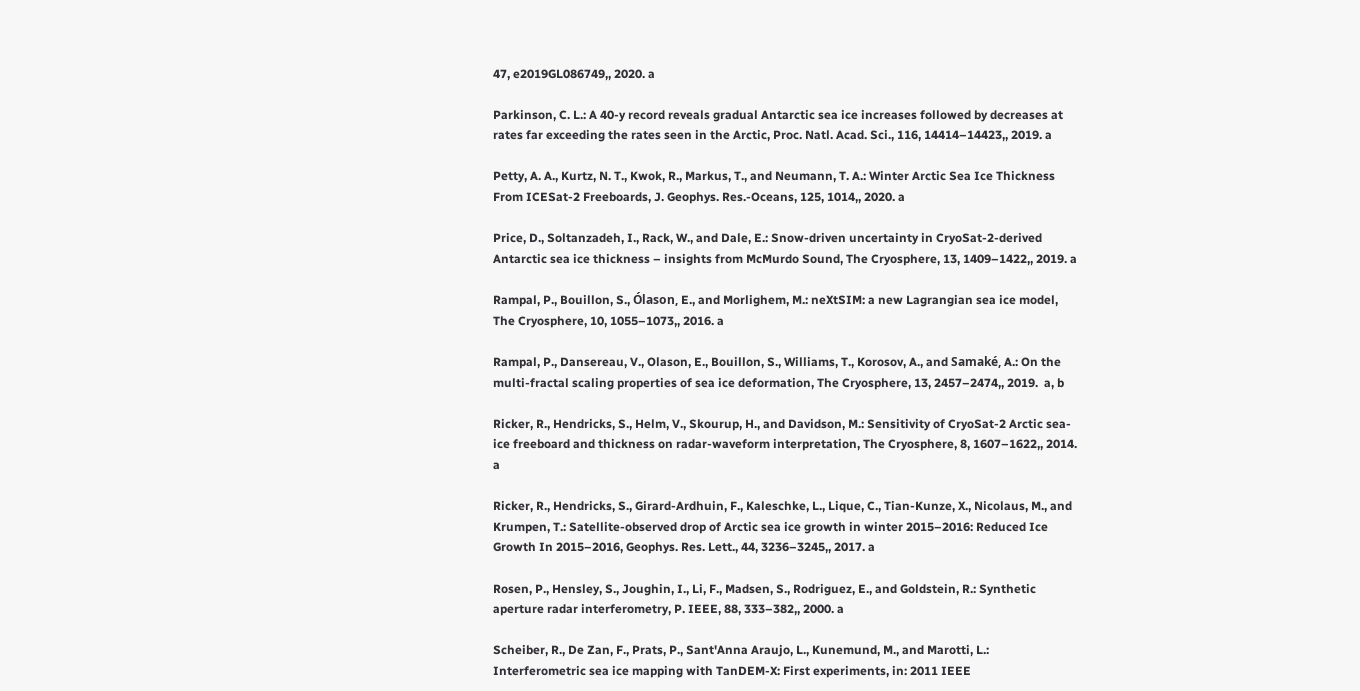47, e2019GL086749,, 2020. a

Parkinson, C. L.: A 40-y record reveals gradual Antarctic sea ice increases followed by decreases at rates far exceeding the rates seen in the Arctic, Proc. Natl. Acad. Sci., 116, 14414–14423,, 2019. a

Petty, A. A., Kurtz, N. T., Kwok, R., Markus, T., and Neumann, T. A.: Winter Arctic Sea Ice Thickness From ICESat-2 Freeboards, J. Geophys. Res.-Oceans, 125, 1014,, 2020. a

Price, D., Soltanzadeh, I., Rack, W., and Dale, E.: Snow-driven uncertainty in CryoSat-2-derived Antarctic sea ice thickness – insights from McMurdo Sound, The Cryosphere, 13, 1409–1422,, 2019. a

Rampal, P., Bouillon, S., Ólason, E., and Morlighem, M.: neXtSIM: a new Lagrangian sea ice model, The Cryosphere, 10, 1055–1073,, 2016. a

Rampal, P., Dansereau, V., Olason, E., Bouillon, S., Williams, T., Korosov, A., and Samaké, A.: On the multi-fractal scaling properties of sea ice deformation, The Cryosphere, 13, 2457–2474,, 2019.  a, b

Ricker, R., Hendricks, S., Helm, V., Skourup, H., and Davidson, M.: Sensitivity of CryoSat-2 Arctic sea-ice freeboard and thickness on radar-waveform interpretation, The Cryosphere, 8, 1607–1622,, 2014. a

Ricker, R., Hendricks, S., Girard-Ardhuin, F., Kaleschke, L., Lique, C., Tian-Kunze, X., Nicolaus, M., and Krumpen, T.: Satellite-observed drop of Arctic sea ice growth in winter 2015–2016: Reduced Ice Growth In 2015–2016, Geophys. Res. Lett., 44, 3236–3245,, 2017. a

Rosen, P., Hensley, S., Joughin, I., Li, F., Madsen, S., Rodriguez, E., and Goldstein, R.: Synthetic aperture radar interferometry, P. IEEE, 88, 333–382,, 2000. a

Scheiber, R., De Zan, F., Prats, P., Sant'Anna Araujo, L., Kunemund, M., and Marotti, L.: Interferometric sea ice mapping with TanDEM-X: First experiments, in: 2011 IEEE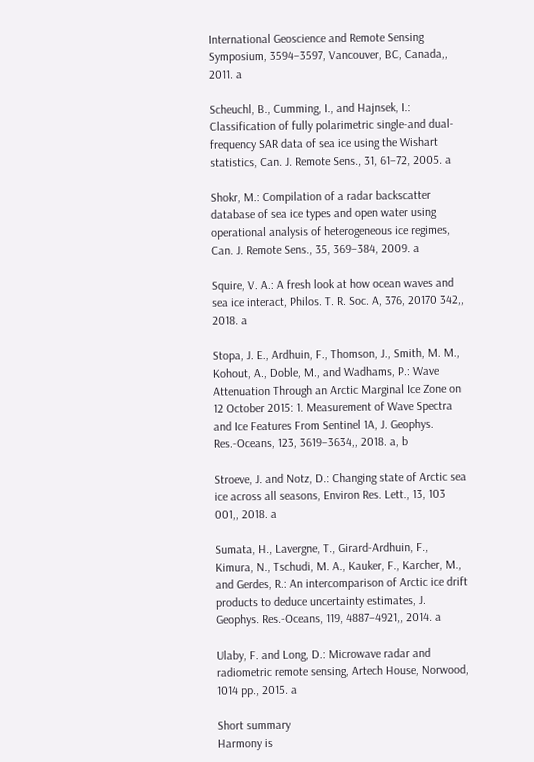International Geoscience and Remote Sensing Symposium, 3594–3597, Vancouver, BC, Canada,, 2011. a

Scheuchl, B., Cumming, I., and Hajnsek, I.: Classification of fully polarimetric single-and dual-frequency SAR data of sea ice using the Wishart statistics, Can. J. Remote Sens., 31, 61–72, 2005. a

Shokr, M.: Compilation of a radar backscatter database of sea ice types and open water using operational analysis of heterogeneous ice regimes, Can. J. Remote Sens., 35, 369–384, 2009. a

Squire, V. A.: A fresh look at how ocean waves and sea ice interact, Philos. T. R. Soc. A, 376, 20170 342,, 2018. a

Stopa, J. E., Ardhuin, F., Thomson, J., Smith, M. M., Kohout, A., Doble, M., and Wadhams, P.: Wave Attenuation Through an Arctic Marginal Ice Zone on 12 October 2015: 1. Measurement of Wave Spectra and Ice Features From Sentinel 1A, J. Geophys. Res.-Oceans, 123, 3619–3634,, 2018. a, b

Stroeve, J. and Notz, D.: Changing state of Arctic sea ice across all seasons, Environ Res. Lett., 13, 103 001,, 2018. a

Sumata, H., Lavergne, T., Girard-Ardhuin, F., Kimura, N., Tschudi, M. A., Kauker, F., Karcher, M., and Gerdes, R.: An intercomparison of Arctic ice drift products to deduce uncertainty estimates, J. Geophys. Res.-Oceans, 119, 4887–4921,, 2014. a

Ulaby, F. and Long, D.: Microwave radar and radiometric remote sensing, Artech House, Norwood, 1014 pp., 2015. a

Short summary
Harmony is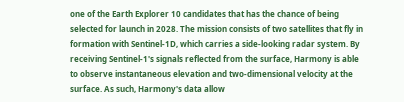one of the Earth Explorer 10 candidates that has the chance of being selected for launch in 2028. The mission consists of two satellites that fly in formation with Sentinel-1D, which carries a side-looking radar system. By receiving Sentinel-1's signals reflected from the surface, Harmony is able to observe instantaneous elevation and two-dimensional velocity at the surface. As such, Harmony's data allow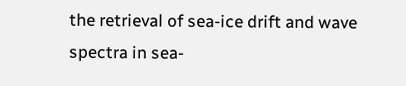the retrieval of sea-ice drift and wave spectra in sea-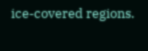ice-covered regions.